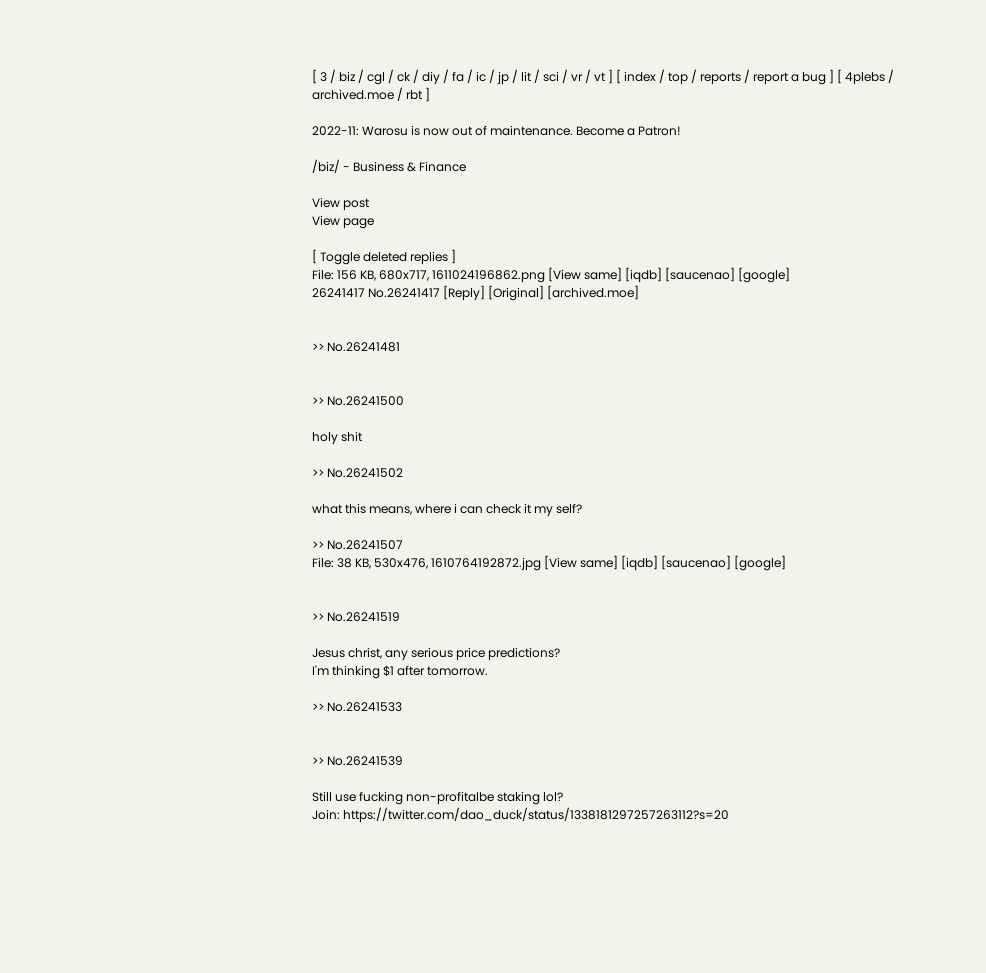[ 3 / biz / cgl / ck / diy / fa / ic / jp / lit / sci / vr / vt ] [ index / top / reports / report a bug ] [ 4plebs / archived.moe / rbt ]

2022-11: Warosu is now out of maintenance. Become a Patron!

/biz/ - Business & Finance

View post
View page

[ Toggle deleted replies ]
File: 156 KB, 680x717, 1611024196862.png [View same] [iqdb] [saucenao] [google]
26241417 No.26241417 [Reply] [Original] [archived.moe]


>> No.26241481


>> No.26241500

holy shit

>> No.26241502

what this means, where i can check it my self?

>> No.26241507
File: 38 KB, 530x476, 1610764192872.jpg [View same] [iqdb] [saucenao] [google]


>> No.26241519

Jesus christ, any serious price predictions?
I'm thinking $1 after tomorrow.

>> No.26241533


>> No.26241539

Still use fucking non-profitalbe staking lol?
Join: https://twitter.com/dao_duck/status/1338181297257263112?s=20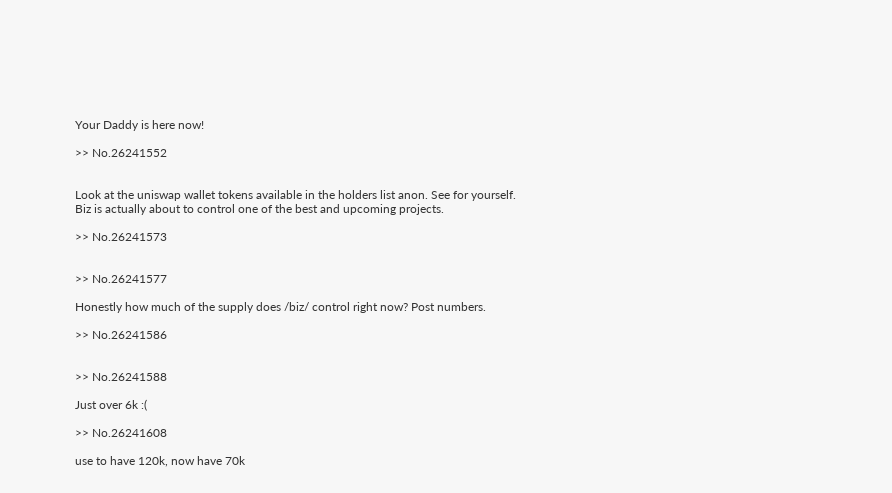Your Daddy is here now!

>> No.26241552


Look at the uniswap wallet tokens available in the holders list anon. See for yourself. Biz is actually about to control one of the best and upcoming projects.

>> No.26241573


>> No.26241577

Honestly how much of the supply does /biz/ control right now? Post numbers.

>> No.26241586


>> No.26241588

Just over 6k :(

>> No.26241608

use to have 120k, now have 70k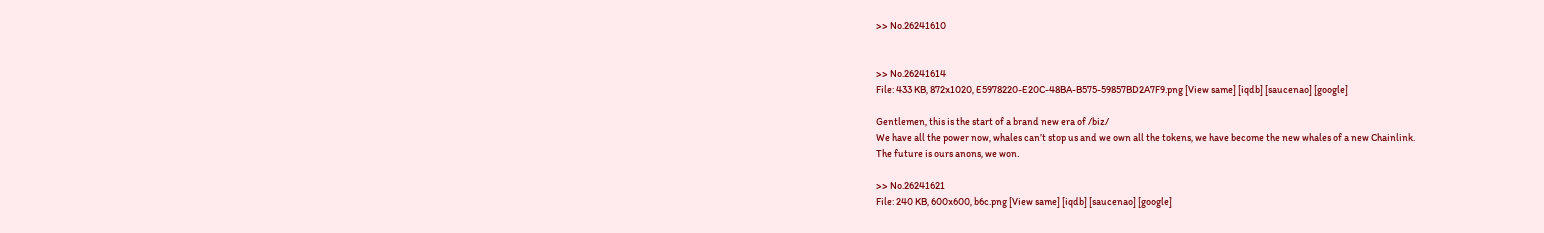>> No.26241610


>> No.26241614
File: 433 KB, 872x1020, E5978220-E20C-48BA-B575-59857BD2A7F9.png [View same] [iqdb] [saucenao] [google]

Gentlemen, this is the start of a brand new era of /biz/
We have all the power now, whales can’t stop us and we own all the tokens, we have become the new whales of a new Chainlink.
The future is ours anons, we won.

>> No.26241621
File: 240 KB, 600x600, b6c.png [View same] [iqdb] [saucenao] [google]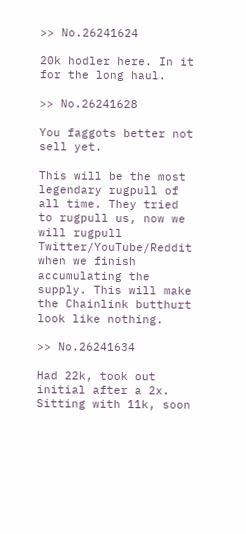>> No.26241624

20k hodler here. In it for the long haul.

>> No.26241628

You faggots better not sell yet.

This will be the most legendary rugpull of all time. They tried to rugpull us, now we will rugpull Twitter/YouTube/Reddit when we finish accumulating the supply. This will make the Chainlink butthurt look like nothing.

>> No.26241634

Had 22k, took out initial after a 2x. Sitting with 11k, soon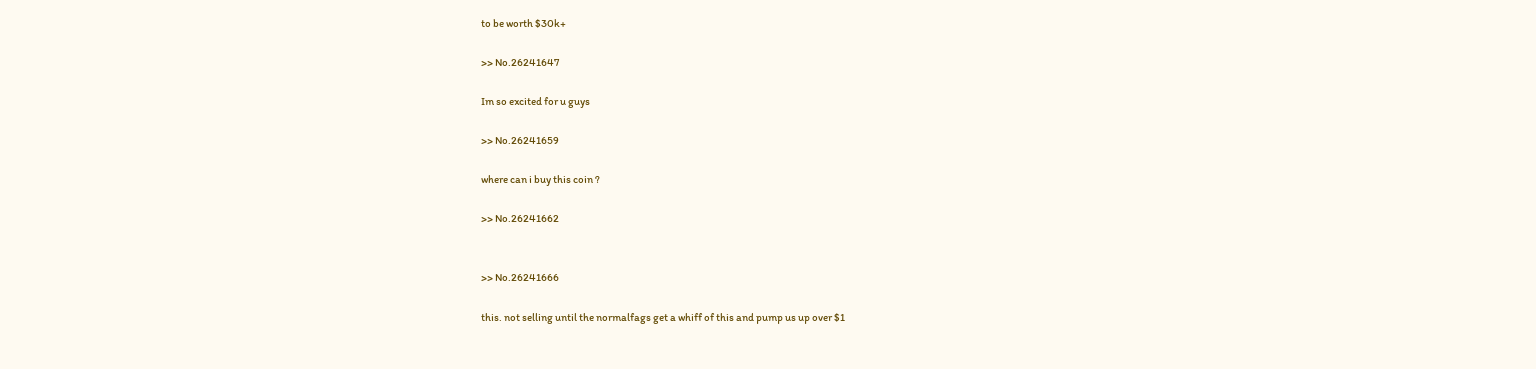to be worth $30k+

>> No.26241647

Im so excited for u guys

>> No.26241659

where can i buy this coin ?

>> No.26241662


>> No.26241666

this. not selling until the normalfags get a whiff of this and pump us up over $1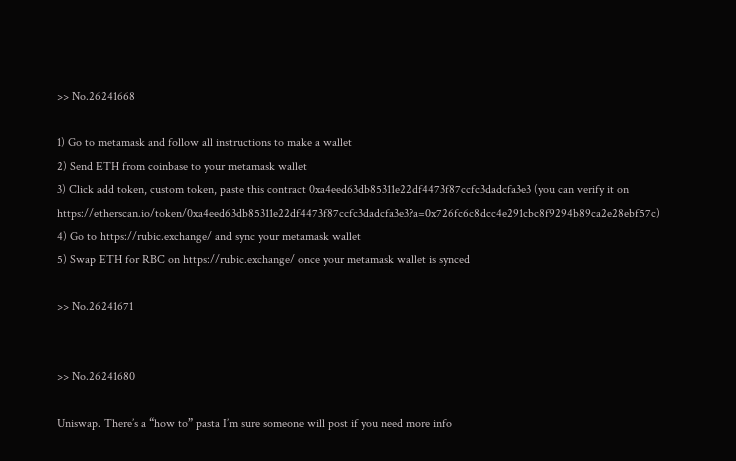>> No.26241668

1) Go to metamask and follow all instructions to make a wallet
2) Send ETH from coinbase to your metamask wallet
3) Click add token, custom token, paste this contract 0xa4eed63db85311e22df4473f87ccfc3dadcfa3e3 (you can verify it on https://etherscan.io/token/0xa4eed63db85311e22df4473f87ccfc3dadcfa3e3?a=0x726fc6c8dcc4e291cbc8f9294b89ca2e28ebf57c)
4) Go to https://rubic.exchange/ and sync your metamask wallet
5) Swap ETH for RBC on https://rubic.exchange/ once your metamask wallet is synced

>> No.26241671


>> No.26241680

Uniswap. There’s a “how to” pasta I’m sure someone will post if you need more info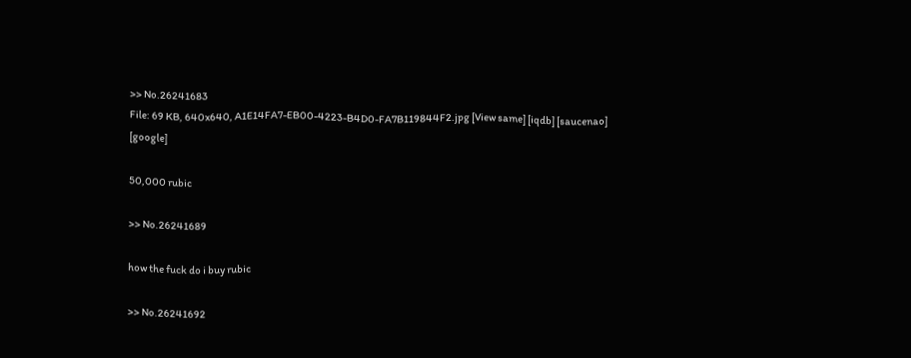>> No.26241683
File: 69 KB, 640x640, A1E14FA7-EB00-4223-B4D0-FA7B119844F2.jpg [View same] [iqdb] [saucenao] [google]

50,000 rubic

>> No.26241689

how the fuck do i buy rubic

>> No.26241692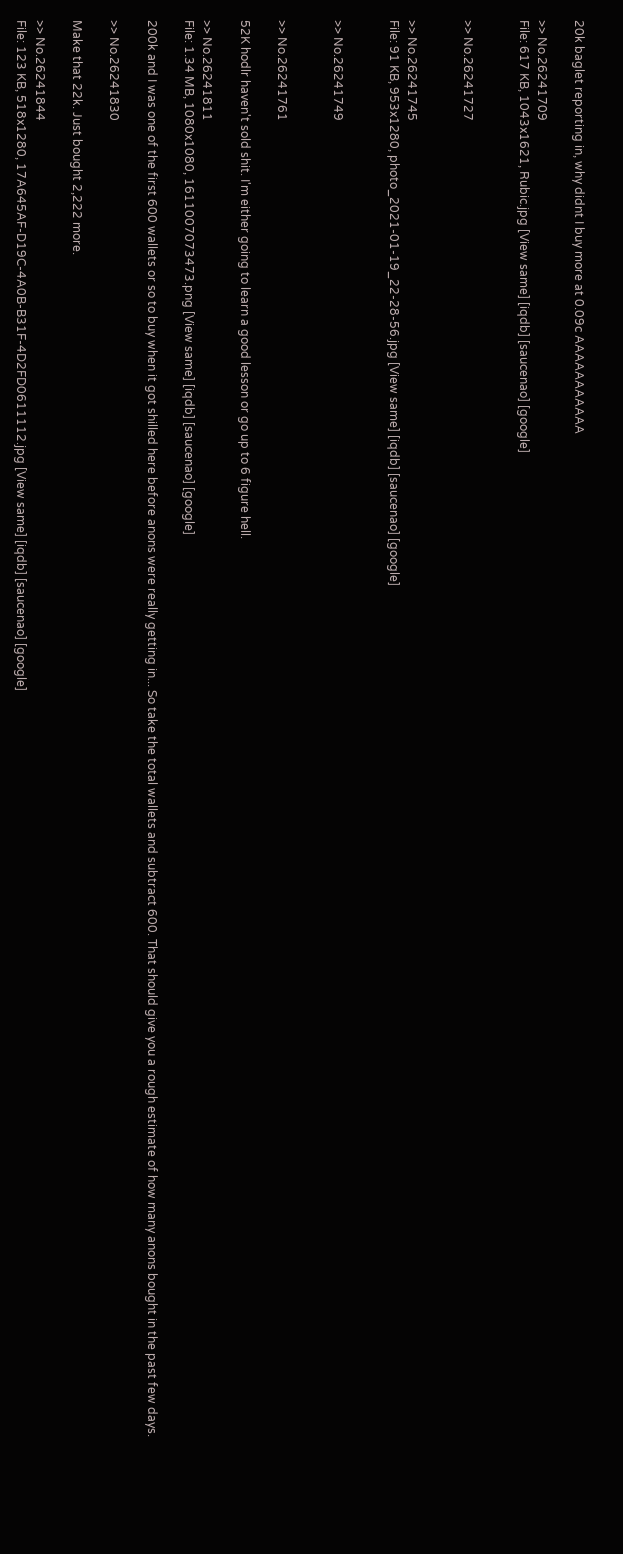20k baglet reporting in, why didnt I buy more at 0.09c AAAAAAAAAAA

>> No.26241709
File: 617 KB, 1043x1621, Rubic.jpg [View same] [iqdb] [saucenao] [google]


>> No.26241727


>> No.26241745
File: 91 KB, 953x1280, photo_2021-01-19_22-28-56.jpg [View same] [iqdb] [saucenao] [google]


>> No.26241749


>> No.26241761

52K hodlr haven't sold shit. I'm either going to learn a good lesson or go up to 6 figure hell.

>> No.26241811
File: 1.34 MB, 1080x1080, 1611007073473.png [View same] [iqdb] [saucenao] [google]

200k and I was one of the first 600 wallets or so to buy when it got shilled here before anons were really getting in... So take the total wallets and subtract 600. That should give you a rough estimate of how many anons bought in the past few days.

>> No.26241830

Make that 22k. Just bought 2,222 more.

>> No.26241844
File: 123 KB, 518x1280, 17A645AF-D19C-4A0B-B31F-4D2FD0611112.jpg [View same] [iqdb] [saucenao] [google]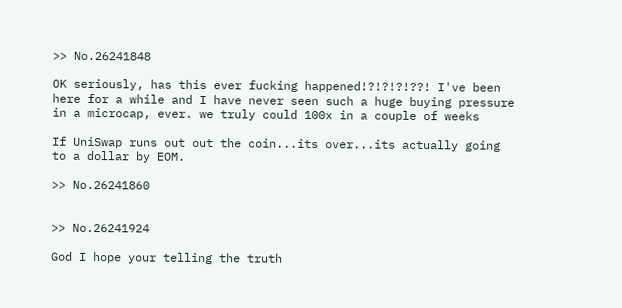>> No.26241848

OK seriously, has this ever fucking happened!?!?!?!??! I've been here for a while and I have never seen such a huge buying pressure in a microcap, ever. we truly could 100x in a couple of weeks

If UniSwap runs out out the coin...its over...its actually going to a dollar by EOM.

>> No.26241860


>> No.26241924

God I hope your telling the truth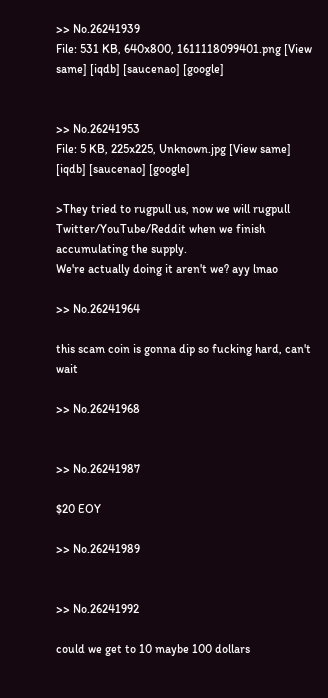>> No.26241939
File: 531 KB, 640x800, 1611118099401.png [View same] [iqdb] [saucenao] [google]


>> No.26241953
File: 5 KB, 225x225, Unknown.jpg [View same] [iqdb] [saucenao] [google]

>They tried to rugpull us, now we will rugpull Twitter/YouTube/Reddit when we finish accumulating the supply.
We're actually doing it aren't we? ayy lmao

>> No.26241964

this scam coin is gonna dip so fucking hard, can't wait

>> No.26241968


>> No.26241987

$20 EOY

>> No.26241989


>> No.26241992

could we get to 10 maybe 100 dollars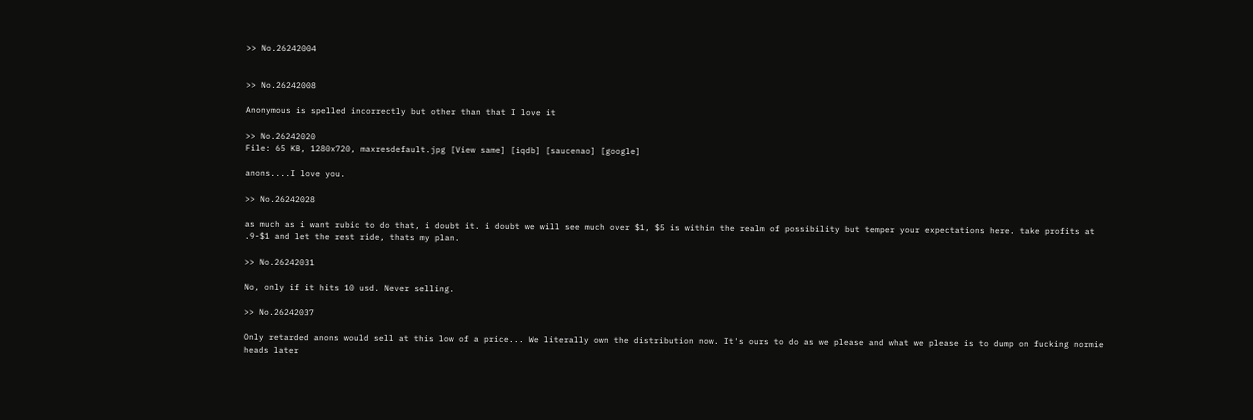>> No.26242004


>> No.26242008

Anonymous is spelled incorrectly but other than that I love it

>> No.26242020
File: 65 KB, 1280x720, maxresdefault.jpg [View same] [iqdb] [saucenao] [google]

anons....I love you.

>> No.26242028

as much as i want rubic to do that, i doubt it. i doubt we will see much over $1, $5 is within the realm of possibility but temper your expectations here. take profits at .9-$1 and let the rest ride, thats my plan.

>> No.26242031

No, only if it hits 10 usd. Never selling.

>> No.26242037

Only retarded anons would sell at this low of a price... We literally own the distribution now. It's ours to do as we please and what we please is to dump on fucking normie heads later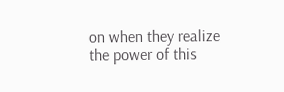on when they realize the power of this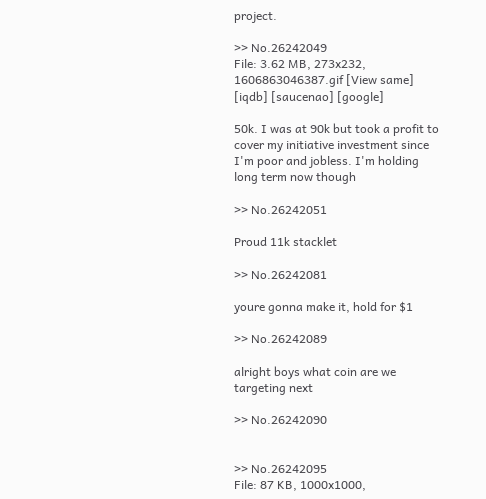project.

>> No.26242049
File: 3.62 MB, 273x232, 1606863046387.gif [View same] [iqdb] [saucenao] [google]

50k. I was at 90k but took a profit to cover my initiative investment since I'm poor and jobless. I'm holding long term now though

>> No.26242051

Proud 11k stacklet

>> No.26242081

youre gonna make it, hold for $1

>> No.26242089

alright boys what coin are we targeting next

>> No.26242090


>> No.26242095
File: 87 KB, 1000x1000,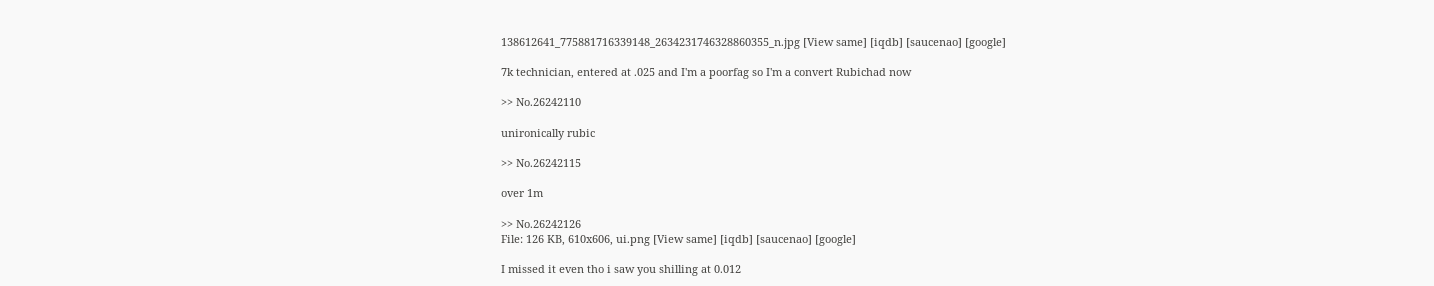138612641_775881716339148_2634231746328860355_n.jpg [View same] [iqdb] [saucenao] [google]

7k technician, entered at .025 and I'm a poorfag so I'm a convert Rubichad now

>> No.26242110

unironically rubic

>> No.26242115

over 1m

>> No.26242126
File: 126 KB, 610x606, ui.png [View same] [iqdb] [saucenao] [google]

I missed it even tho i saw you shilling at 0.012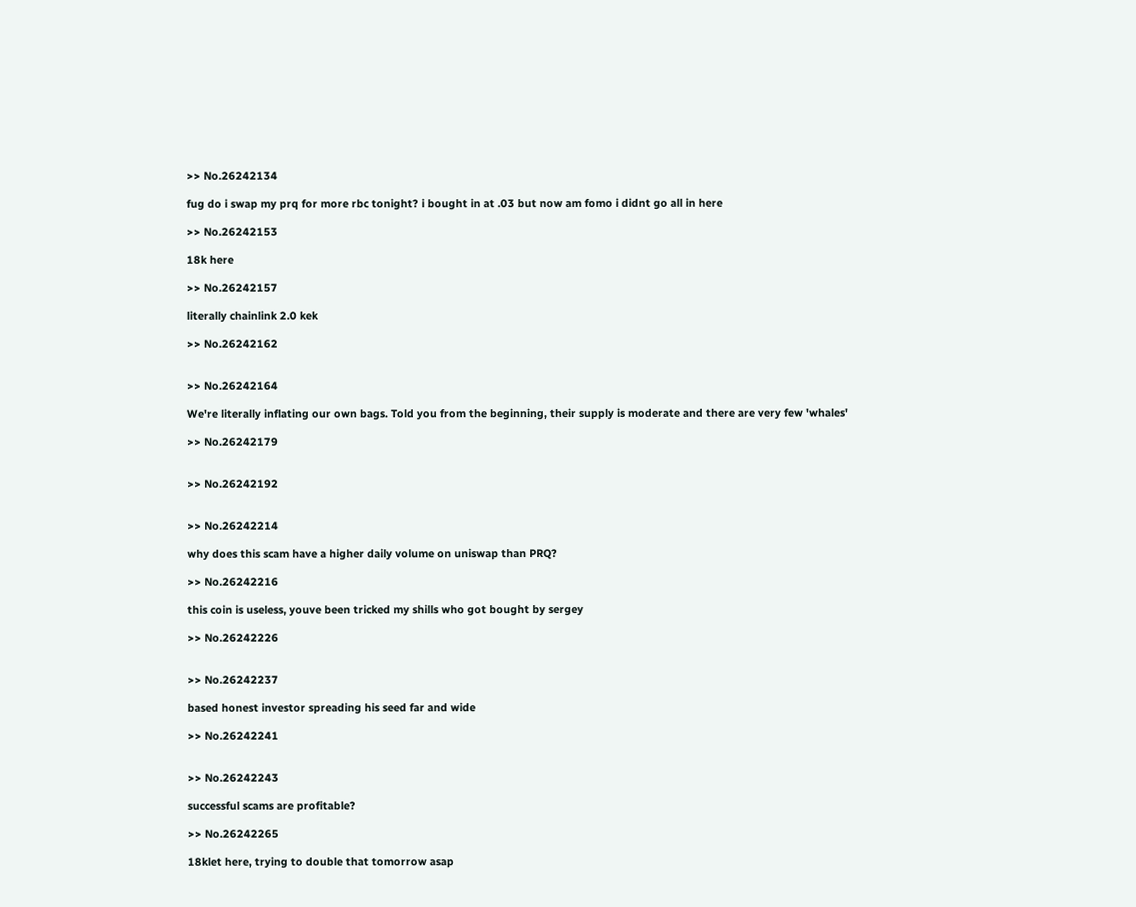>> No.26242134

fug do i swap my prq for more rbc tonight? i bought in at .03 but now am fomo i didnt go all in here

>> No.26242153

18k here

>> No.26242157

literally chainlink 2.0 kek

>> No.26242162


>> No.26242164

We're literally inflating our own bags. Told you from the beginning, their supply is moderate and there are very few 'whales'

>> No.26242179


>> No.26242192


>> No.26242214

why does this scam have a higher daily volume on uniswap than PRQ?

>> No.26242216

this coin is useless, youve been tricked my shills who got bought by sergey

>> No.26242226


>> No.26242237

based honest investor spreading his seed far and wide

>> No.26242241


>> No.26242243

successful scams are profitable?

>> No.26242265

18klet here, trying to double that tomorrow asap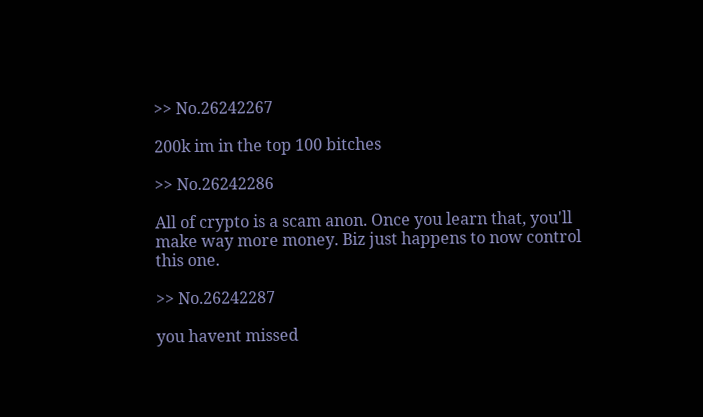>> No.26242267

200k im in the top 100 bitches

>> No.26242286

All of crypto is a scam anon. Once you learn that, you'll make way more money. Biz just happens to now control this one.

>> No.26242287

you havent missed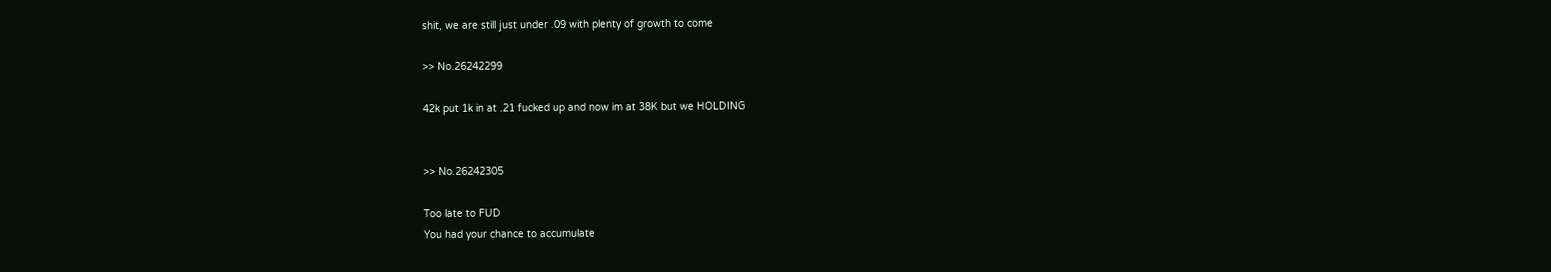shit, we are still just under .09 with plenty of growth to come

>> No.26242299

42k put 1k in at .21 fucked up and now im at 38K but we HOLDING


>> No.26242305

Too late to FUD
You had your chance to accumulate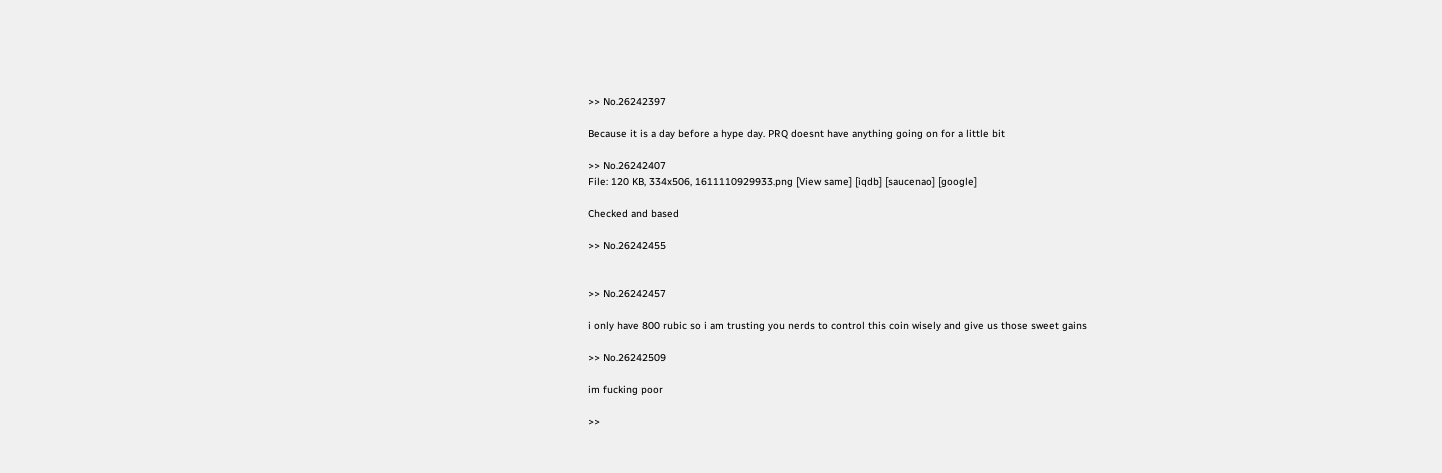>> No.26242397

Because it is a day before a hype day. PRQ doesnt have anything going on for a little bit

>> No.26242407
File: 120 KB, 334x506, 1611110929933.png [View same] [iqdb] [saucenao] [google]

Checked and based

>> No.26242455


>> No.26242457

i only have 800 rubic so i am trusting you nerds to control this coin wisely and give us those sweet gains

>> No.26242509

im fucking poor

>>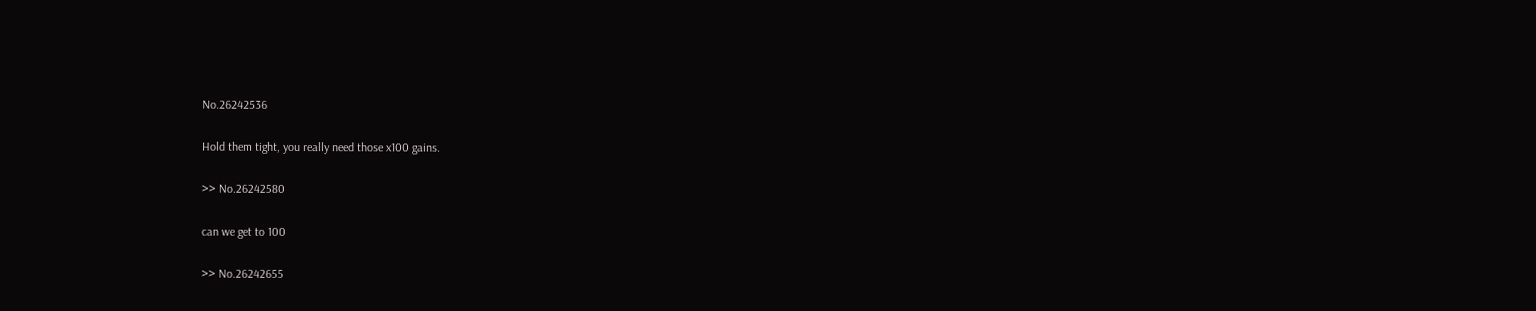No.26242536

Hold them tight, you really need those x100 gains.

>> No.26242580

can we get to 100

>> No.26242655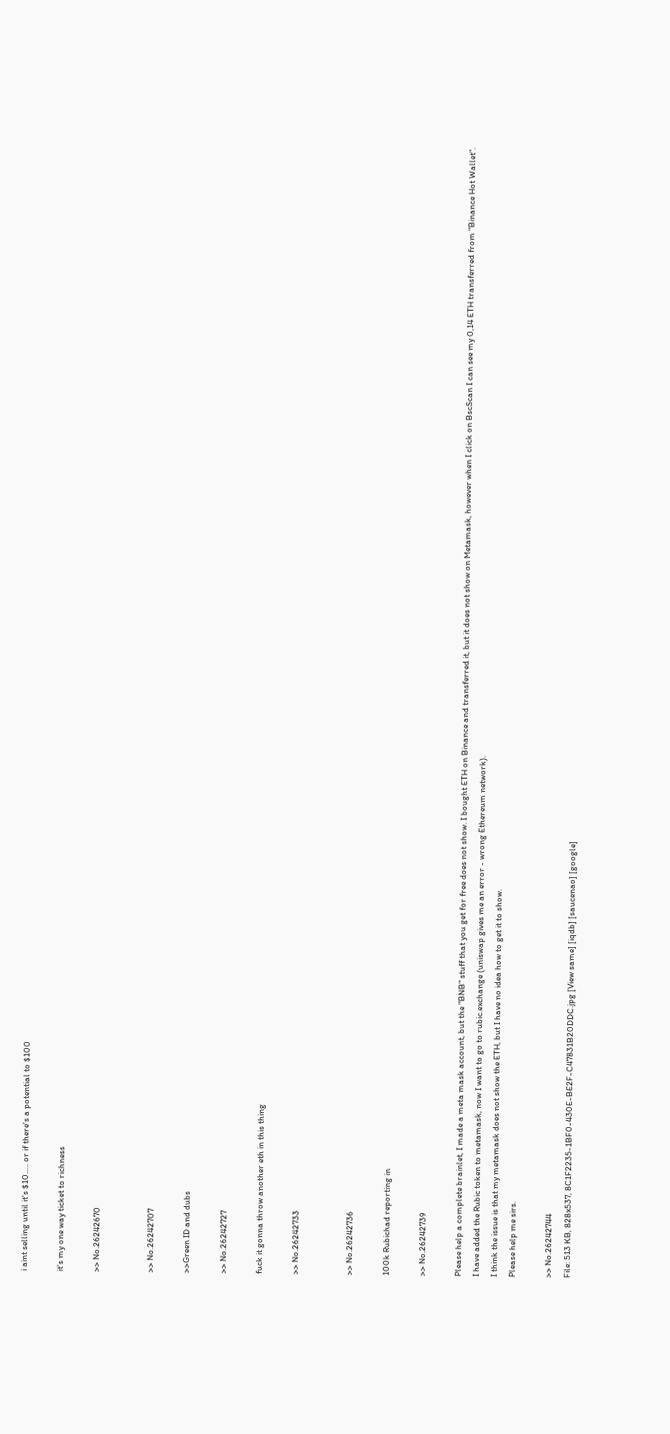i aint selling until it's $10..... or if there's a potential to $100

it's my one way ticket to richness

>> No.26242670


>> No.26242707

>>Green ID and dubs

>> No.26242727

fuck it gonna throw another eth in this thing

>> No.26242733


>> No.26242736

100k Rubichad reporting in

>> No.26242739

Please help a complete brainlet, I made a meta mask account, but the "BNB" stuff that you get for free does not show. I bought ETH on Binance and transferred it, but it does not show on Metamask, however when I click on BscScan I can see my 0,14 ETH transferred from "Binance Hot Wallet".
I have added the Rubic token to metamask, now I want to go to rubic.exchange (uniswap gives me an error - wrong Ethereum network).
I think the issue is that my metamask does not show the ETH, but I have no idea how to get it to show.
Please help me sirs.

>> No.26242744
File: 513 KB, 828x537, 8C1F2235-1BF0-430E-BE2F-C47831B20DDC.jpg [View same] [iqdb] [saucenao] [google]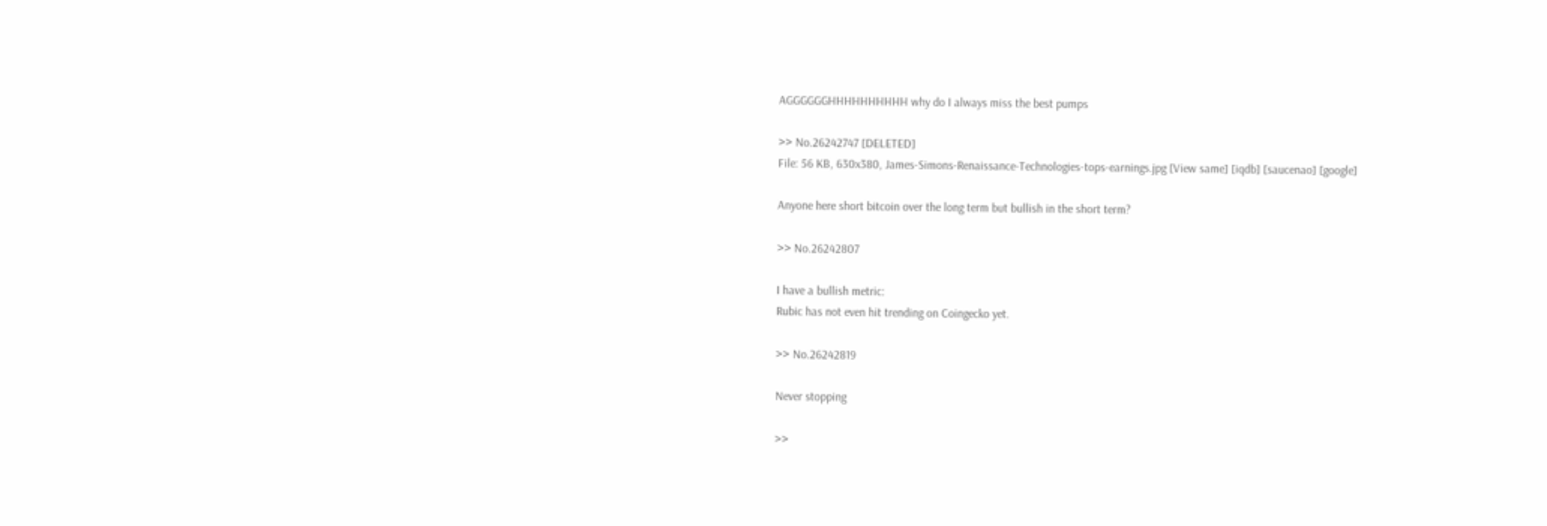AGGGGGGHHHHHHHHHH why do I always miss the best pumps

>> No.26242747 [DELETED]
File: 56 KB, 630x380, James-Simons-Renaissance-Technologies-tops-earnings.jpg [View same] [iqdb] [saucenao] [google]

Anyone here short bitcoin over the long term but bullish in the short term?

>> No.26242807

I have a bullish metric:
Rubic has not even hit trending on Coingecko yet.

>> No.26242819

Never stopping

>>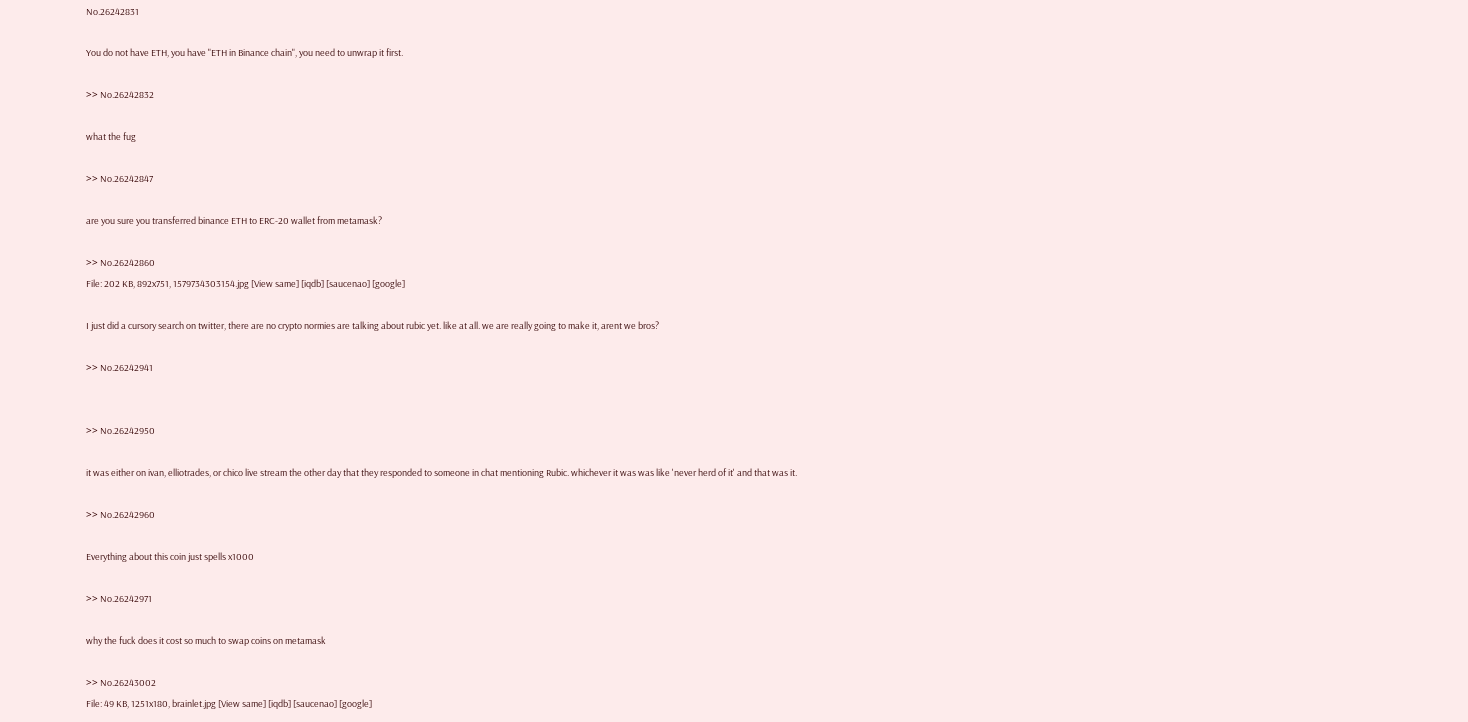No.26242831

You do not have ETH, you have "ETH in Binance chain", you need to unwrap it first.

>> No.26242832

what the fug

>> No.26242847

are you sure you transferred binance ETH to ERC-20 wallet from metamask?

>> No.26242860
File: 202 KB, 892x751, 1579734303154.jpg [View same] [iqdb] [saucenao] [google]

I just did a cursory search on twitter, there are no crypto normies are talking about rubic yet. like at all. we are really going to make it, arent we bros?

>> No.26242941


>> No.26242950

it was either on ivan, elliotrades, or chico live stream the other day that they responded to someone in chat mentioning Rubic. whichever it was was like 'never herd of it' and that was it.

>> No.26242960

Everything about this coin just spells x1000

>> No.26242971

why the fuck does it cost so much to swap coins on metamask

>> No.26243002
File: 49 KB, 1251x180, brainlet.jpg [View same] [iqdb] [saucenao] [google]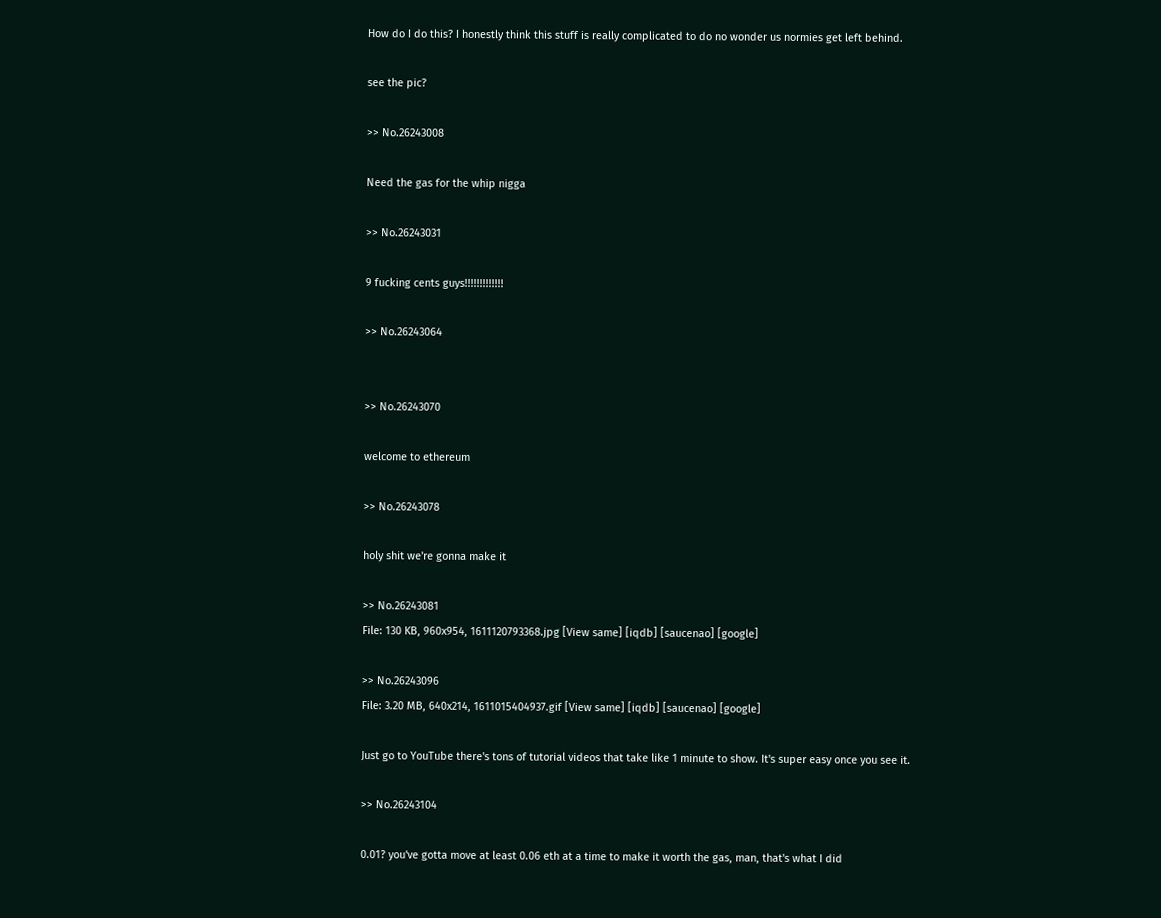How do I do this? I honestly think this stuff is really complicated to do no wonder us normies get left behind.

see the pic?

>> No.26243008

Need the gas for the whip nigga

>> No.26243031

9 fucking cents guys!!!!!!!!!!!!!

>> No.26243064


>> No.26243070

welcome to ethereum

>> No.26243078

holy shit we're gonna make it

>> No.26243081
File: 130 KB, 960x954, 1611120793368.jpg [View same] [iqdb] [saucenao] [google]

>> No.26243096
File: 3.20 MB, 640x214, 1611015404937.gif [View same] [iqdb] [saucenao] [google]

Just go to YouTube there's tons of tutorial videos that take like 1 minute to show. It's super easy once you see it.

>> No.26243104

0.01? you've gotta move at least 0.06 eth at a time to make it worth the gas, man, that's what I did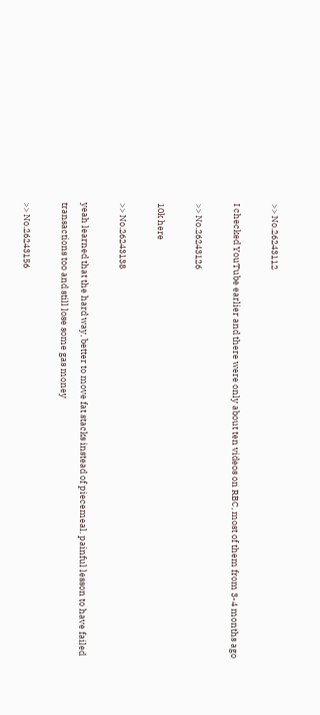>> No.26243112

I checked YouTube earlier and there were only about ten videos on RBC, most of them from 3-4 months ago

>> No.26243126

10k here

>> No.26243138

yeah learned that the hard way, better to move fat stacks instead of piecemeal. painful lesson to have failed transactions too and still lose some gas money

>> No.26243156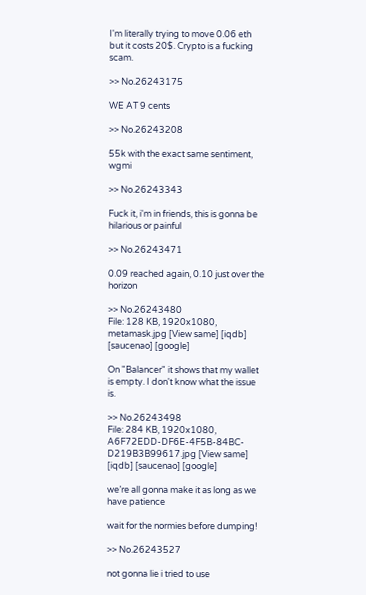I'm literally trying to move 0.06 eth but it costs 20$. Crypto is a fucking scam.

>> No.26243175

WE AT 9 cents

>> No.26243208

55k with the exact same sentiment, wgmi

>> No.26243343

Fuck it, i'm in friends, this is gonna be hilarious or painful

>> No.26243471

0.09 reached again, 0.10 just over the horizon

>> No.26243480
File: 128 KB, 1920x1080, metamask.jpg [View same] [iqdb] [saucenao] [google]

On "Balancer" it shows that my wallet is empty. I don't know what the issue is.

>> No.26243498
File: 284 KB, 1920x1080, A6F72EDD-DF6E-4F5B-84BC-D219B3B99617.jpg [View same] [iqdb] [saucenao] [google]

we’re all gonna make it as long as we have patience

wait for the normies before dumping!

>> No.26243527

not gonna lie i tried to use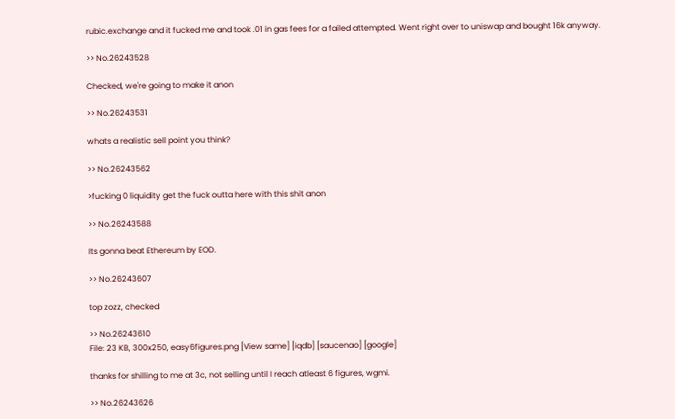rubic.exchange and it fucked me and took .01 in gas fees for a failed attempted. Went right over to uniswap and bought 16k anyway.

>> No.26243528

Checked, we're going to make it anon

>> No.26243531

whats a realistic sell point you think?

>> No.26243562

>fucking 0 liquidity get the fuck outta here with this shit anon

>> No.26243588

Its gonna beat Ethereum by EOD.

>> No.26243607

top zozz, checked

>> No.26243610
File: 23 KB, 300x250, easy6figures.png [View same] [iqdb] [saucenao] [google]

thanks for shilling to me at 3c, not selling until I reach atleast 6 figures, wgmi.

>> No.26243626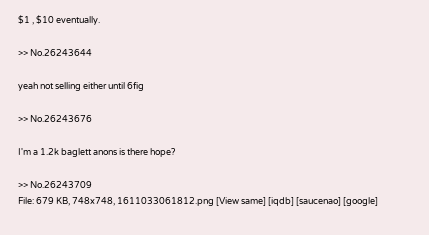$1 , $10 eventually.

>> No.26243644

yeah not selling either until 6fig

>> No.26243676

I'm a 1.2k baglett anons is there hope?

>> No.26243709
File: 679 KB, 748x748, 1611033061812.png [View same] [iqdb] [saucenao] [google]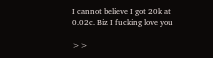I cannot believe I got 20k at 0.02c. Biz I fucking love you

>>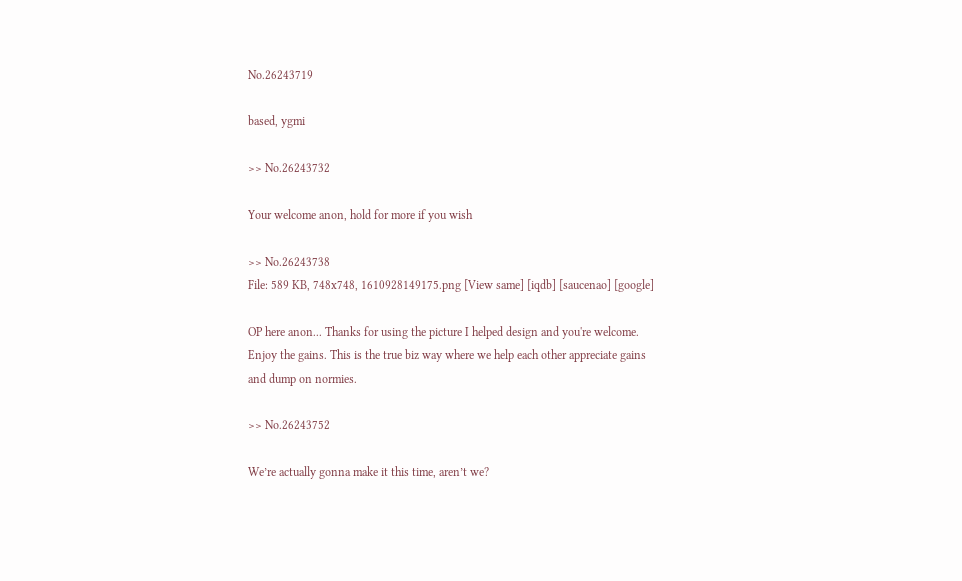No.26243719

based, ygmi

>> No.26243732

Your welcome anon, hold for more if you wish

>> No.26243738
File: 589 KB, 748x748, 1610928149175.png [View same] [iqdb] [saucenao] [google]

OP here anon... Thanks for using the picture I helped design and you're welcome. Enjoy the gains. This is the true biz way where we help each other appreciate gains and dump on normies.

>> No.26243752

We’re actually gonna make it this time, aren’t we?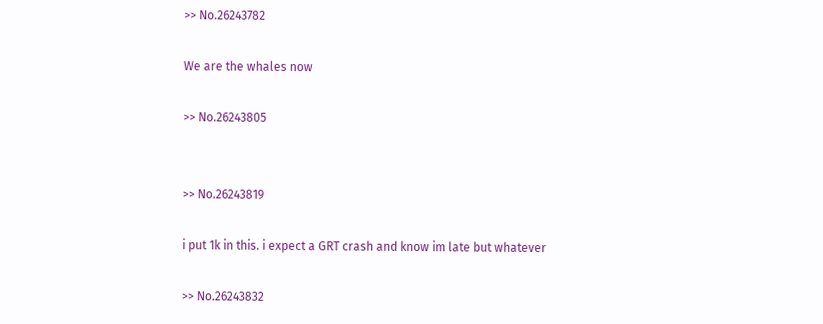>> No.26243782

We are the whales now

>> No.26243805


>> No.26243819

i put 1k in this. i expect a GRT crash and know im late but whatever

>> No.26243832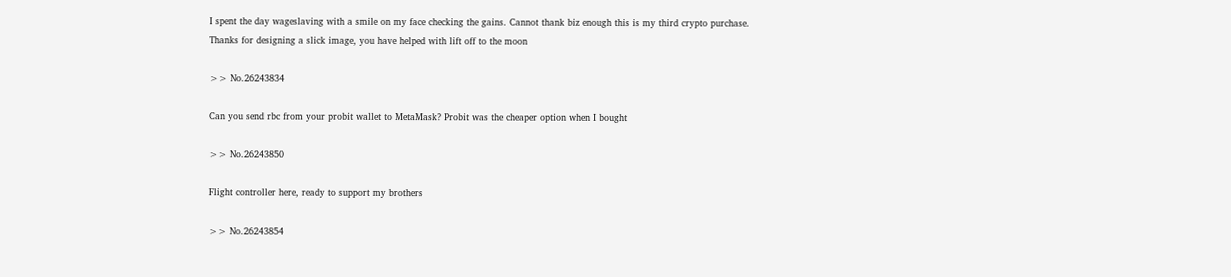I spent the day wageslaving with a smile on my face checking the gains. Cannot thank biz enough this is my third crypto purchase.
Thanks for designing a slick image, you have helped with lift off to the moon

>> No.26243834

Can you send rbc from your probit wallet to MetaMask? Probit was the cheaper option when I bought

>> No.26243850

Flight controller here, ready to support my brothers

>> No.26243854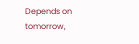Depends on tomorrow,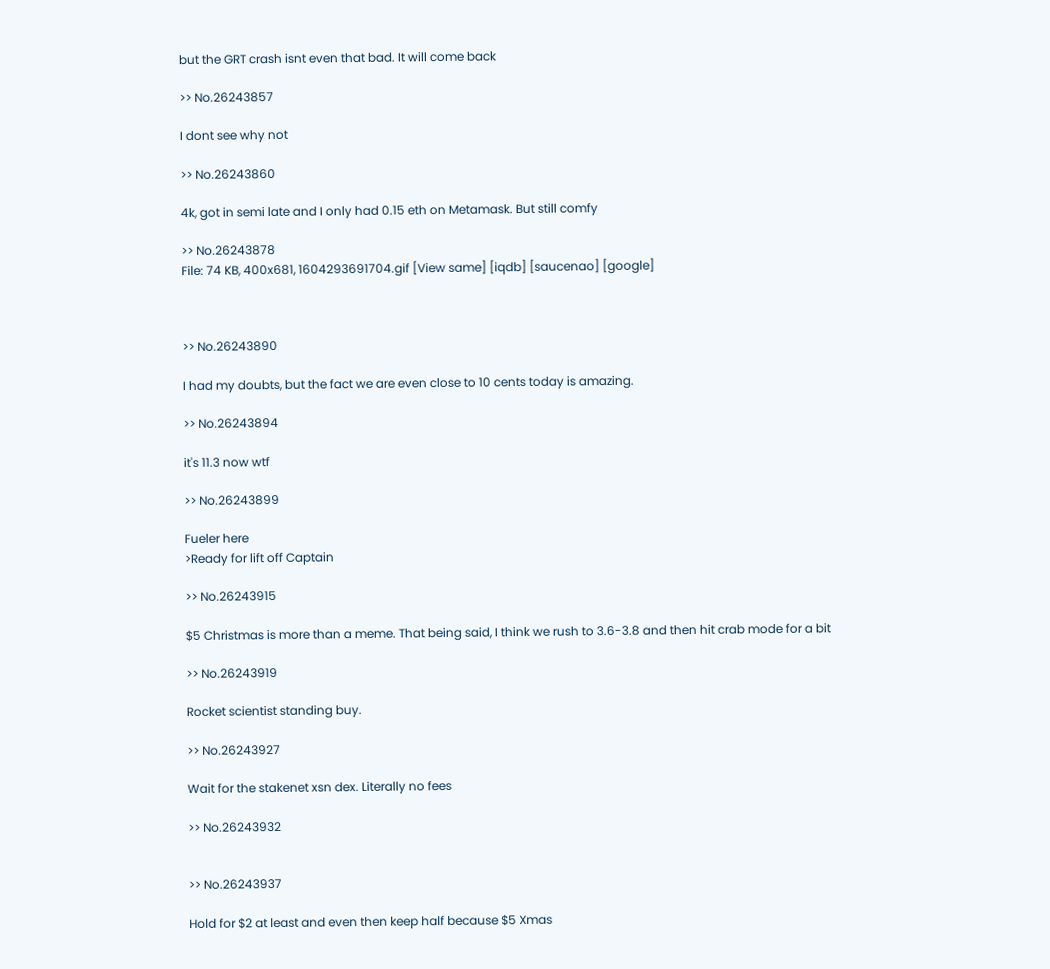but the GRT crash isnt even that bad. It will come back

>> No.26243857

I dont see why not

>> No.26243860

4k, got in semi late and I only had 0.15 eth on Metamask. But still comfy

>> No.26243878
File: 74 KB, 400x681, 1604293691704.gif [View same] [iqdb] [saucenao] [google]



>> No.26243890

I had my doubts, but the fact we are even close to 10 cents today is amazing.

>> No.26243894

it's 11.3 now wtf

>> No.26243899

Fueler here
>Ready for lift off Captain

>> No.26243915

$5 Christmas is more than a meme. That being said, I think we rush to 3.6-3.8 and then hit crab mode for a bit

>> No.26243919

Rocket scientist standing buy.

>> No.26243927

Wait for the stakenet xsn dex. Literally no fees

>> No.26243932


>> No.26243937

Hold for $2 at least and even then keep half because $5 Xmas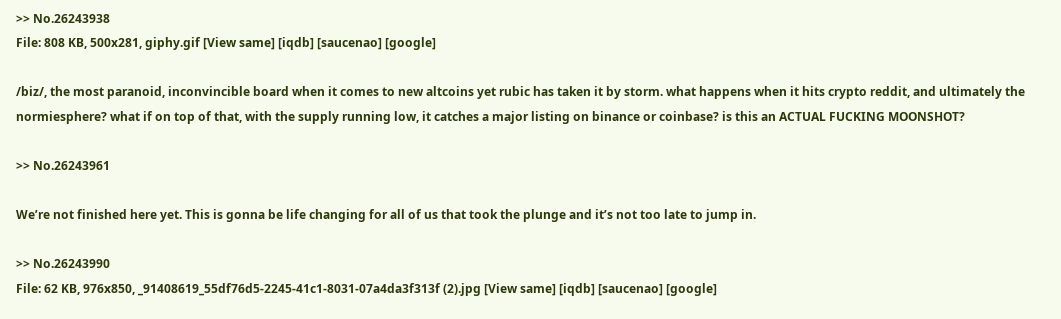>> No.26243938
File: 808 KB, 500x281, giphy.gif [View same] [iqdb] [saucenao] [google]

/biz/, the most paranoid, inconvincible board when it comes to new altcoins yet rubic has taken it by storm. what happens when it hits crypto reddit, and ultimately the normiesphere? what if on top of that, with the supply running low, it catches a major listing on binance or coinbase? is this an ACTUAL FUCKING MOONSHOT?

>> No.26243961

We’re not finished here yet. This is gonna be life changing for all of us that took the plunge and it’s not too late to jump in.

>> No.26243990
File: 62 KB, 976x850, _91408619_55df76d5-2245-41c1-8031-07a4da3f313f (2).jpg [View same] [iqdb] [saucenao] [google]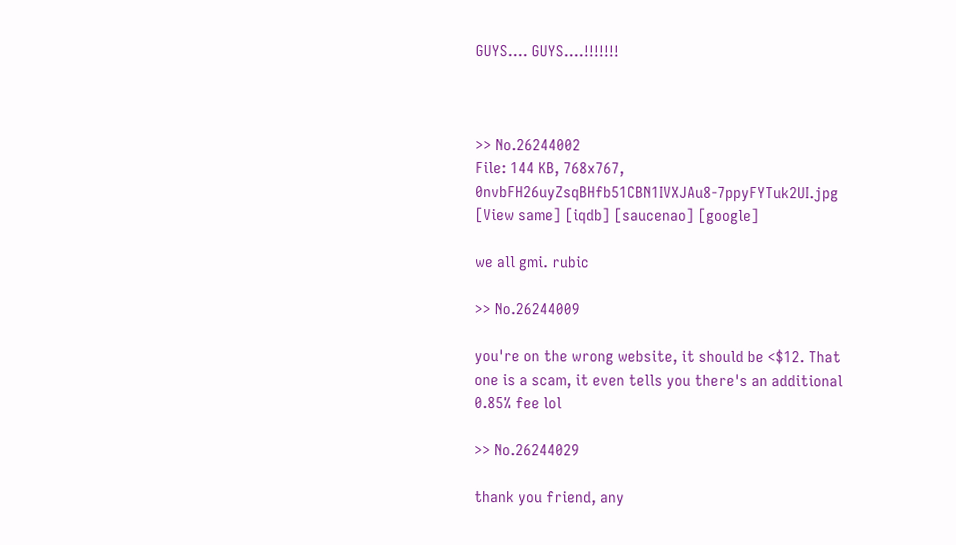GUYS.... GUYS....!!!!!!!



>> No.26244002
File: 144 KB, 768x767, 0nvbFH26uyZsqBHfb51CBN1IVXJAu8-7ppyFYTuk2UI.jpg [View same] [iqdb] [saucenao] [google]

we all gmi. rubic

>> No.26244009

you're on the wrong website, it should be <$12. That one is a scam, it even tells you there's an additional 0.85% fee lol

>> No.26244029

thank you friend, any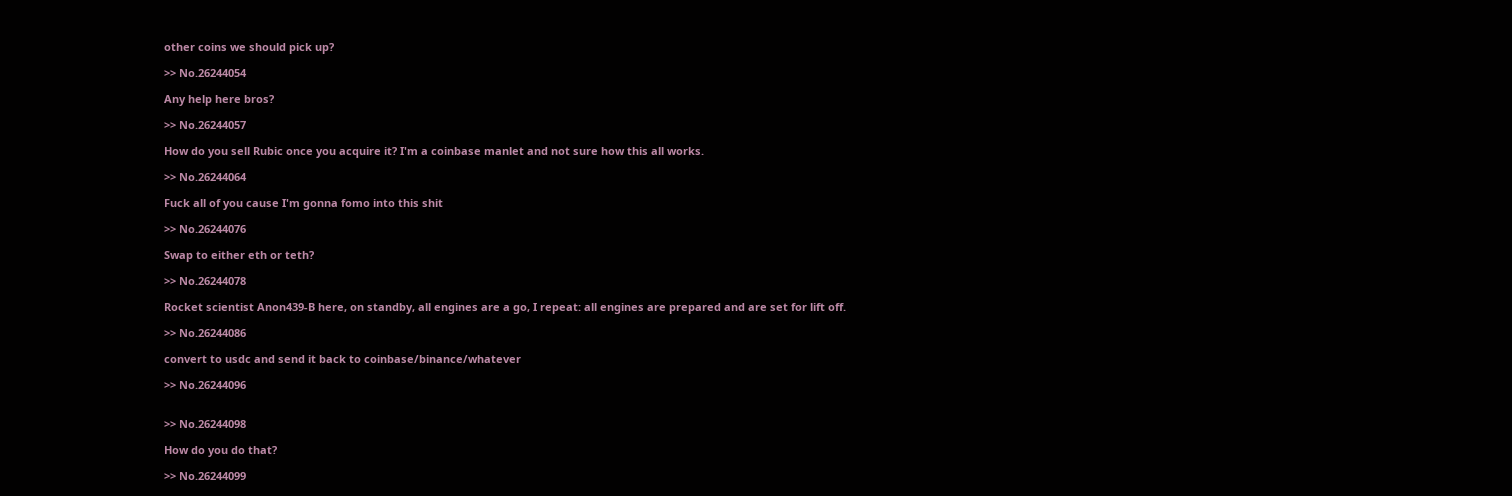other coins we should pick up?

>> No.26244054

Any help here bros?

>> No.26244057

How do you sell Rubic once you acquire it? I'm a coinbase manlet and not sure how this all works.

>> No.26244064

Fuck all of you cause I'm gonna fomo into this shit

>> No.26244076

Swap to either eth or teth?

>> No.26244078

Rocket scientist Anon439-B here, on standby, all engines are a go, I repeat: all engines are prepared and are set for lift off.

>> No.26244086

convert to usdc and send it back to coinbase/binance/whatever

>> No.26244096


>> No.26244098

How do you do that?

>> No.26244099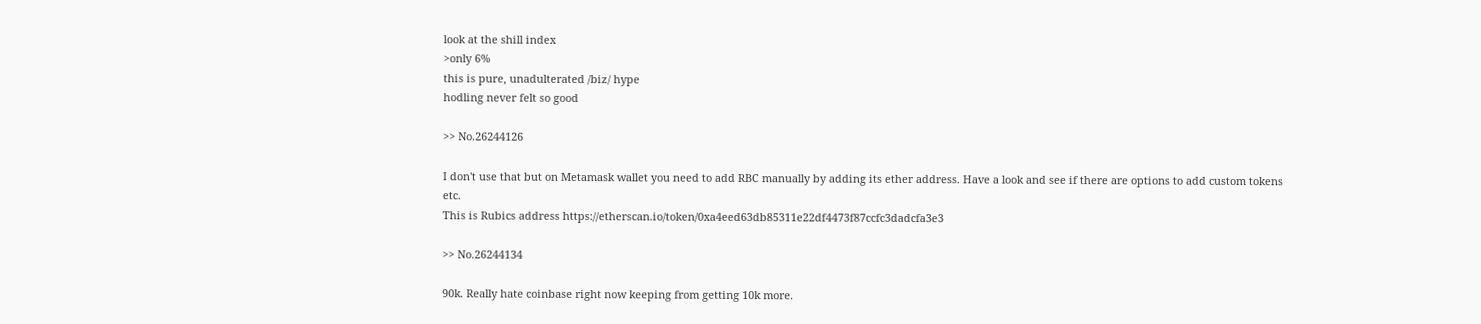look at the shill index
>only 6%
this is pure, unadulterated /biz/ hype
hodling never felt so good

>> No.26244126

I don't use that but on Metamask wallet you need to add RBC manually by adding its ether address. Have a look and see if there are options to add custom tokens etc.
This is Rubics address https://etherscan.io/token/0xa4eed63db85311e22df4473f87ccfc3dadcfa3e3

>> No.26244134

90k. Really hate coinbase right now keeping from getting 10k more.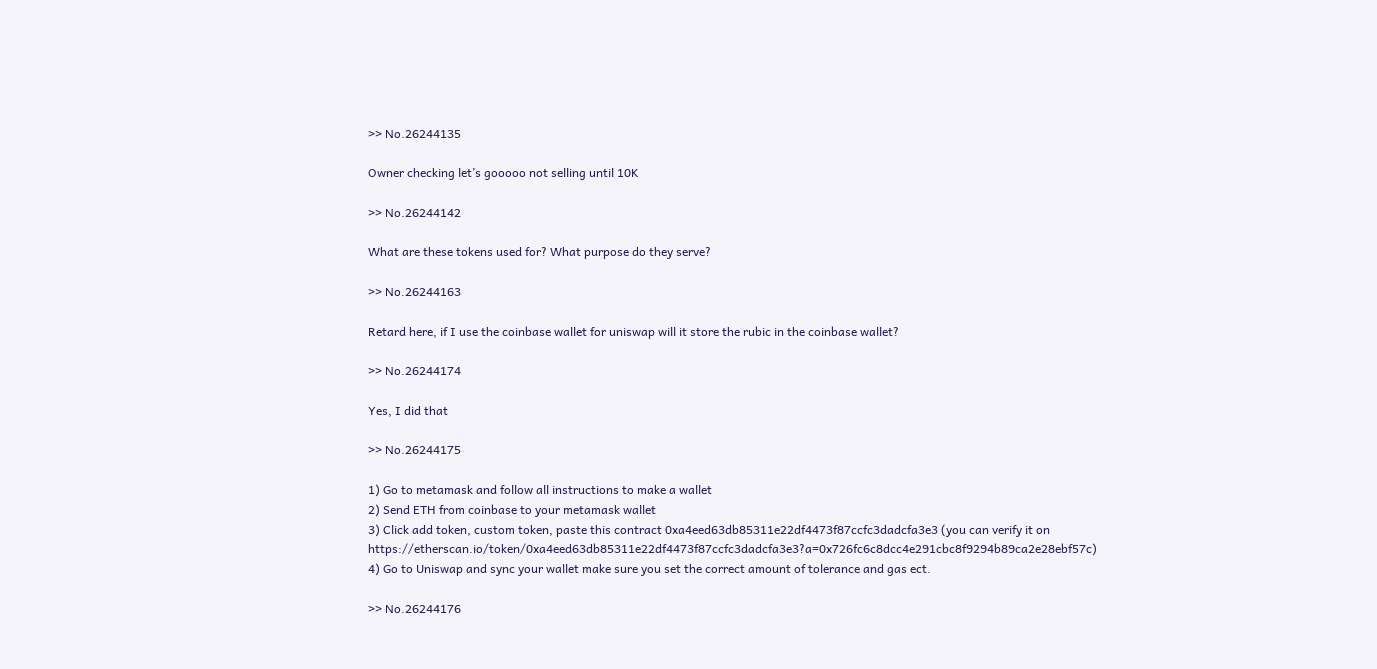>> No.26244135

Owner checking let’s gooooo not selling until 10K

>> No.26244142

What are these tokens used for? What purpose do they serve?

>> No.26244163

Retard here, if I use the coinbase wallet for uniswap will it store the rubic in the coinbase wallet?

>> No.26244174

Yes, I did that

>> No.26244175

1) Go to metamask and follow all instructions to make a wallet
2) Send ETH from coinbase to your metamask wallet
3) Click add token, custom token, paste this contract 0xa4eed63db85311e22df4473f87ccfc3dadcfa3e3 (you can verify it on https://etherscan.io/token/0xa4eed63db85311e22df4473f87ccfc3dadcfa3e3?a=0x726fc6c8dcc4e291cbc8f9294b89ca2e28ebf57c)
4) Go to Uniswap and sync your wallet make sure you set the correct amount of tolerance and gas ect.

>> No.26244176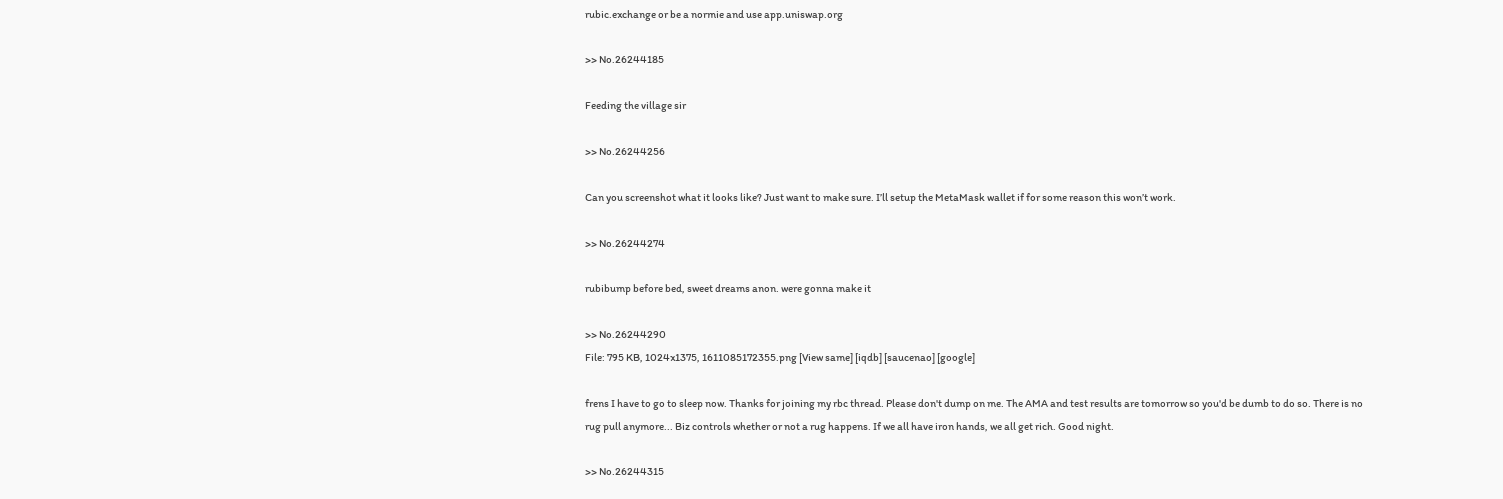rubic.exchange or be a normie and use app.uniswap.org

>> No.26244185

Feeding the village sir

>> No.26244256

Can you screenshot what it looks like? Just want to make sure. I’ll setup the MetaMask wallet if for some reason this won’t work.

>> No.26244274

rubibump before bed, sweet dreams anon. were gonna make it

>> No.26244290
File: 795 KB, 1024x1375, 1611085172355.png [View same] [iqdb] [saucenao] [google]

frens I have to go to sleep now. Thanks for joining my rbc thread. Please don't dump on me. The AMA and test results are tomorrow so you'd be dumb to do so. There is no rug pull anymore... Biz controls whether or not a rug happens. If we all have iron hands, we all get rich. Good night.

>> No.26244315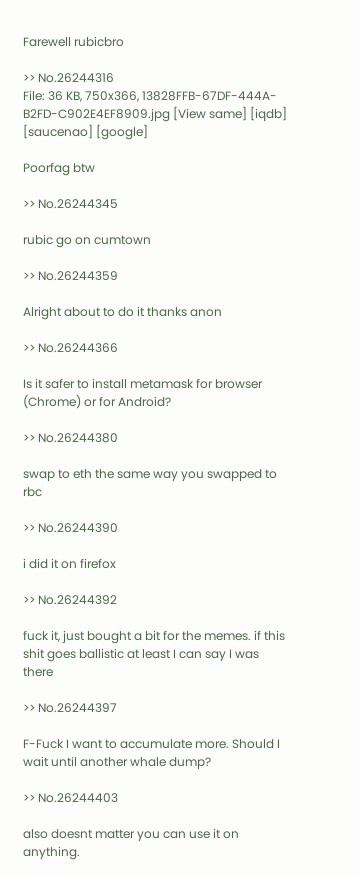Farewell rubicbro

>> No.26244316
File: 36 KB, 750x366, 13828FFB-67DF-444A-B2FD-C902E4EF8909.jpg [View same] [iqdb] [saucenao] [google]

Poorfag btw

>> No.26244345

rubic go on cumtown

>> No.26244359

Alright about to do it thanks anon

>> No.26244366

Is it safer to install metamask for browser (Chrome) or for Android?

>> No.26244380

swap to eth the same way you swapped to rbc

>> No.26244390

i did it on firefox

>> No.26244392

fuck it, just bought a bit for the memes. if this shit goes ballistic at least I can say I was there

>> No.26244397

F-Fuck I want to accumulate more. Should I wait until another whale dump?

>> No.26244403

also doesnt matter you can use it on anything.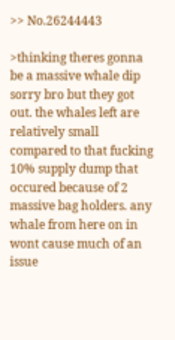>> No.26244443

>thinking theres gonna be a massive whale dip
sorry bro but they got out. the whales left are relatively small compared to that fucking 10% supply dump that occured because of 2 massive bag holders. any whale from here on in wont cause much of an issue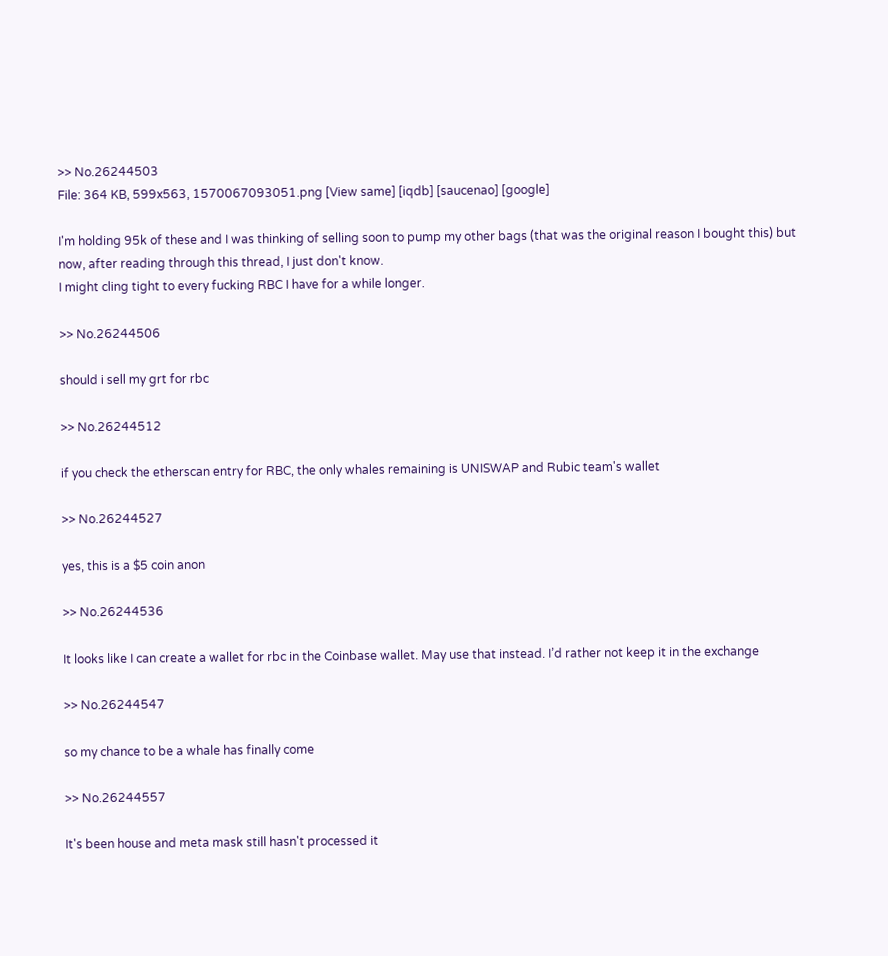>> No.26244503
File: 364 KB, 599x563, 1570067093051.png [View same] [iqdb] [saucenao] [google]

I'm holding 95k of these and I was thinking of selling soon to pump my other bags (that was the original reason I bought this) but now, after reading through this thread, I just don't know.
I might cling tight to every fucking RBC I have for a while longer.

>> No.26244506

should i sell my grt for rbc

>> No.26244512

if you check the etherscan entry for RBC, the only whales remaining is UNISWAP and Rubic team's wallet

>> No.26244527

yes, this is a $5 coin anon

>> No.26244536

It looks like I can create a wallet for rbc in the Coinbase wallet. May use that instead. I’d rather not keep it in the exchange

>> No.26244547

so my chance to be a whale has finally come

>> No.26244557

It's been house and meta mask still hasn't processed it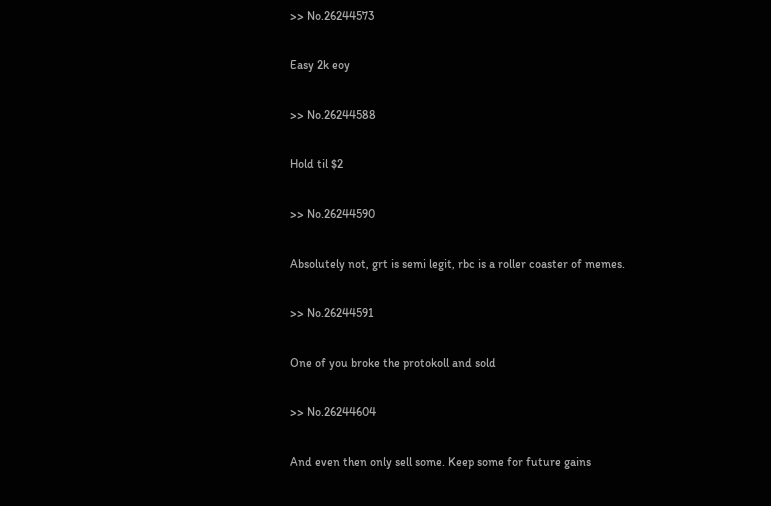>> No.26244573

Easy 2k eoy

>> No.26244588

Hold til $2

>> No.26244590

Absolutely not, grt is semi legit, rbc is a roller coaster of memes.

>> No.26244591

One of you broke the protokoll and sold

>> No.26244604

And even then only sell some. Keep some for future gains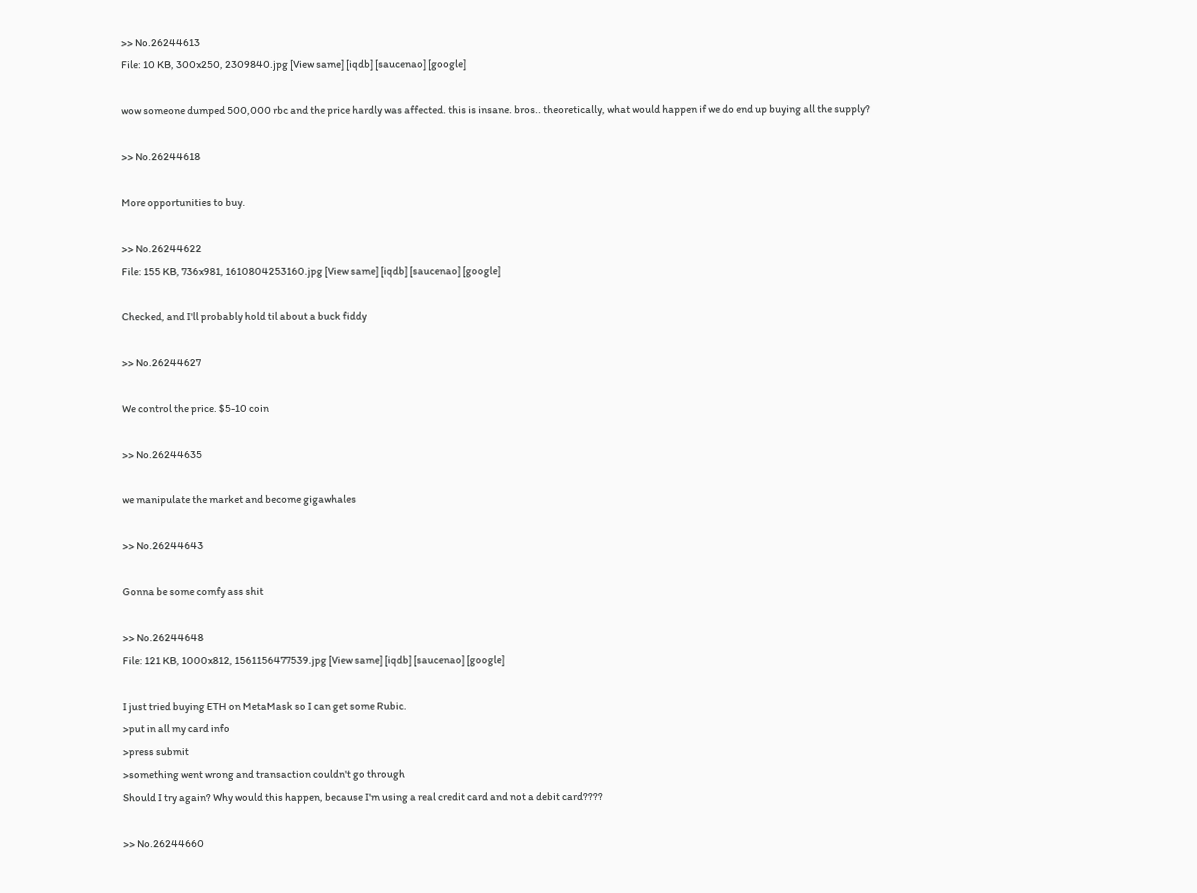>> No.26244613
File: 10 KB, 300x250, 2309840.jpg [View same] [iqdb] [saucenao] [google]

wow someone dumped 500,000 rbc and the price hardly was affected. this is insane. bros.. theoretically, what would happen if we do end up buying all the supply?

>> No.26244618

More opportunities to buy.

>> No.26244622
File: 155 KB, 736x981, 1610804253160.jpg [View same] [iqdb] [saucenao] [google]

Checked, and I'll probably hold til about a buck fiddy

>> No.26244627

We control the price. $5-10 coin

>> No.26244635

we manipulate the market and become gigawhales

>> No.26244643

Gonna be some comfy ass shit

>> No.26244648
File: 121 KB, 1000x812, 1561156477539.jpg [View same] [iqdb] [saucenao] [google]

I just tried buying ETH on MetaMask so I can get some Rubic.
>put in all my card info
>press submit
>something went wrong and transaction couldn't go through
Should I try again? Why would this happen, because I'm using a real credit card and not a debit card????

>> No.26244660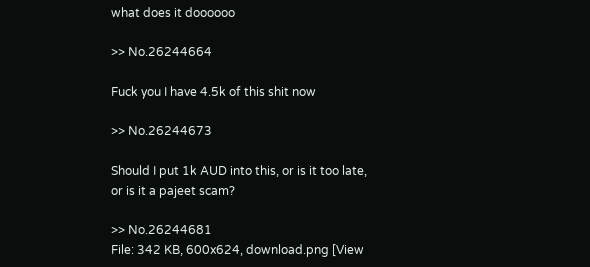what does it doooooo

>> No.26244664

Fuck you I have 4.5k of this shit now

>> No.26244673

Should I put 1k AUD into this, or is it too late, or is it a pajeet scam?

>> No.26244681
File: 342 KB, 600x624, download.png [View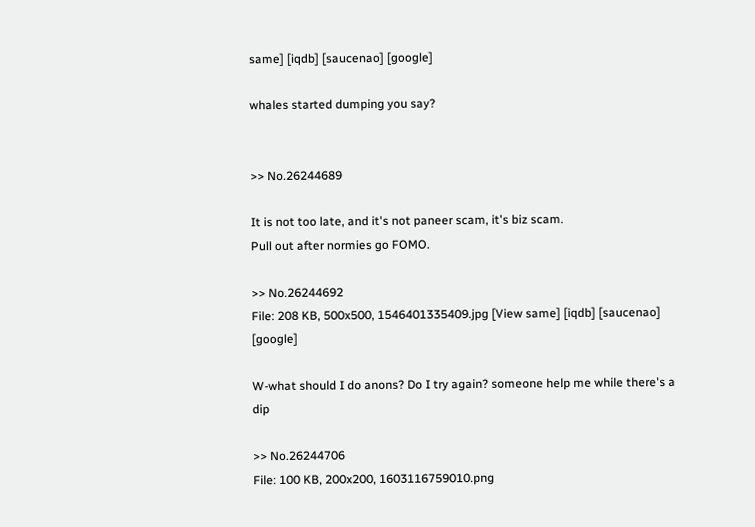same] [iqdb] [saucenao] [google]

whales started dumping you say?


>> No.26244689

It is not too late, and it's not paneer scam, it's biz scam.
Pull out after normies go FOMO.

>> No.26244692
File: 208 KB, 500x500, 1546401335409.jpg [View same] [iqdb] [saucenao] [google]

W-what should I do anons? Do I try again? someone help me while there's a dip

>> No.26244706
File: 100 KB, 200x200, 1603116759010.png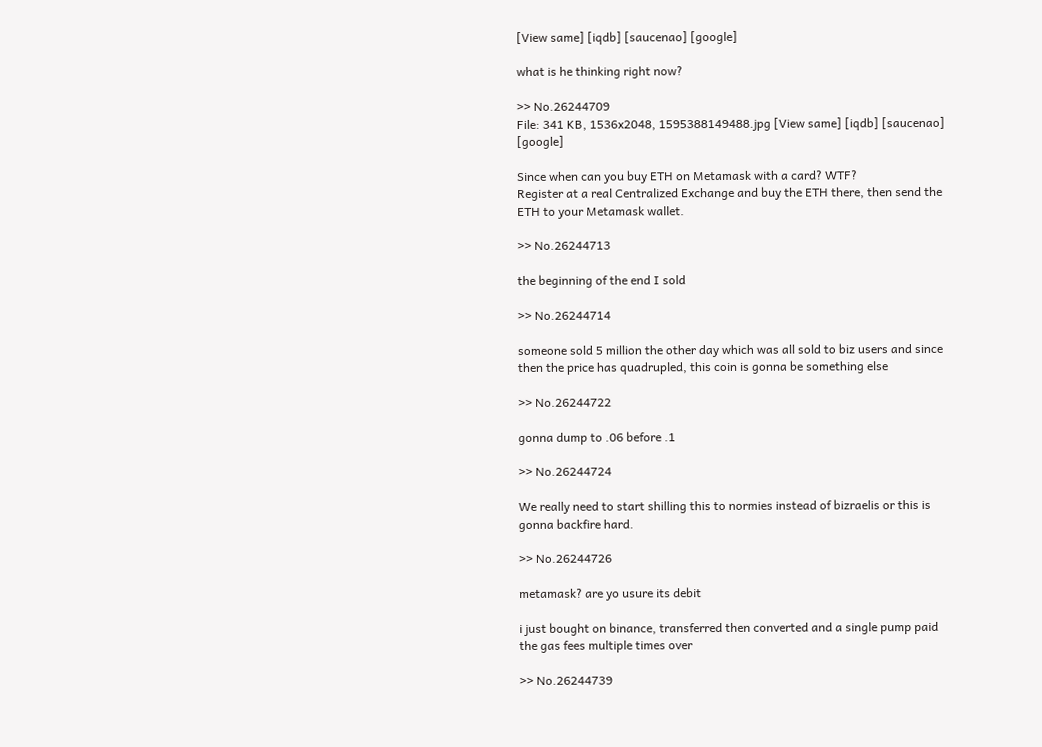[View same] [iqdb] [saucenao] [google]

what is he thinking right now?

>> No.26244709
File: 341 KB, 1536x2048, 1595388149488.jpg [View same] [iqdb] [saucenao] [google]

Since when can you buy ETH on Metamask with a card? WTF?
Register at a real Centralized Exchange and buy the ETH there, then send the ETH to your Metamask wallet.

>> No.26244713

the beginning of the end I sold

>> No.26244714

someone sold 5 million the other day which was all sold to biz users and since then the price has quadrupled, this coin is gonna be something else

>> No.26244722

gonna dump to .06 before .1

>> No.26244724

We really need to start shilling this to normies instead of bizraelis or this is gonna backfire hard.

>> No.26244726

metamask? are yo usure its debit

i just bought on binance, transferred then converted and a single pump paid the gas fees multiple times over

>> No.26244739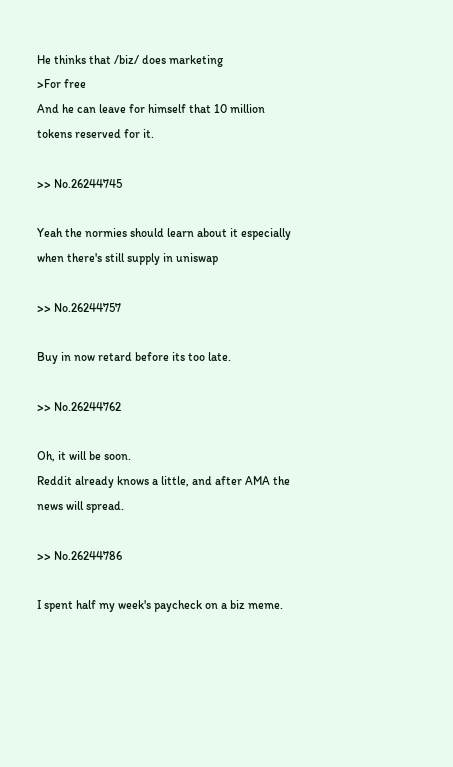He thinks that /biz/ does marketing
>For free
And he can leave for himself that 10 million tokens reserved for it.

>> No.26244745

Yeah the normies should learn about it especially when there's still supply in uniswap

>> No.26244757

Buy in now retard before its too late.

>> No.26244762

Oh, it will be soon.
Reddit already knows a little, and after AMA the news will spread.

>> No.26244786

I spent half my week's paycheck on a biz meme.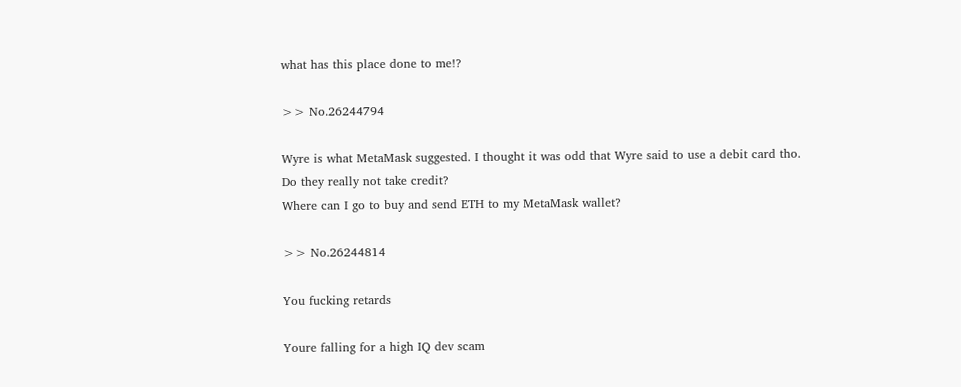what has this place done to me!?

>> No.26244794

Wyre is what MetaMask suggested. I thought it was odd that Wyre said to use a debit card tho.
Do they really not take credit?
Where can I go to buy and send ETH to my MetaMask wallet?

>> No.26244814

You fucking retards

Youre falling for a high IQ dev scam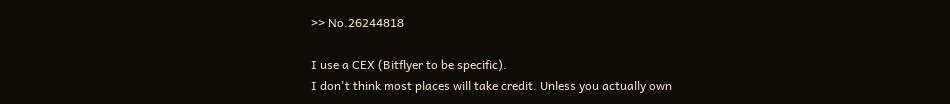>> No.26244818

I use a CEX (Bitflyer to be specific).
I don't think most places will take credit. Unless you actually own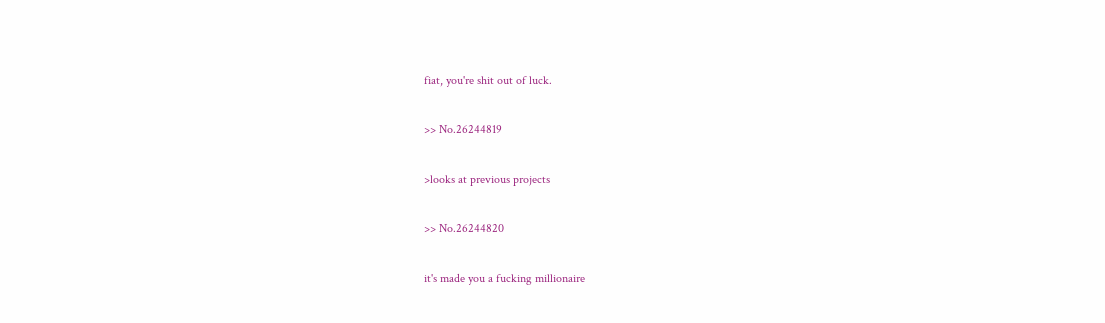fiat, you're shit out of luck.

>> No.26244819

>looks at previous projects

>> No.26244820

it's made you a fucking millionaire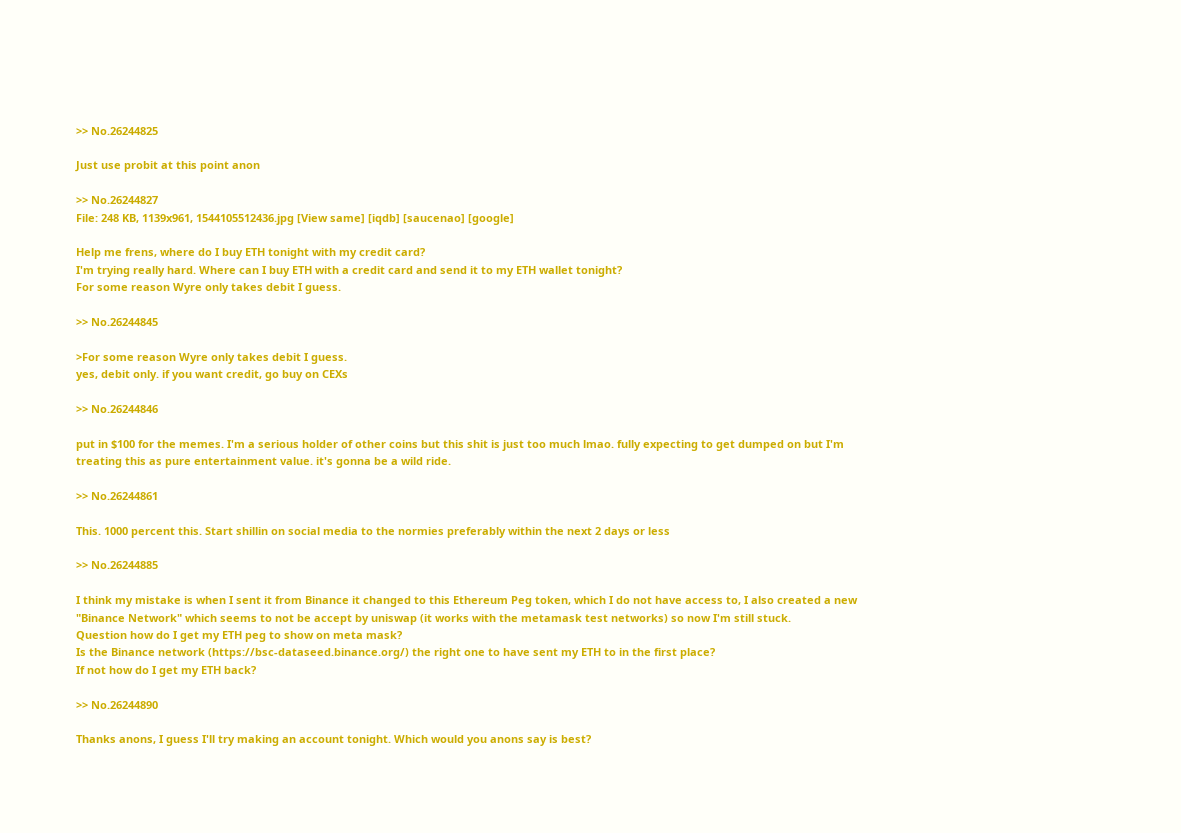>> No.26244825

Just use probit at this point anon

>> No.26244827
File: 248 KB, 1139x961, 1544105512436.jpg [View same] [iqdb] [saucenao] [google]

Help me frens, where do I buy ETH tonight with my credit card?
I'm trying really hard. Where can I buy ETH with a credit card and send it to my ETH wallet tonight?
For some reason Wyre only takes debit I guess.

>> No.26244845

>For some reason Wyre only takes debit I guess.
yes, debit only. if you want credit, go buy on CEXs

>> No.26244846

put in $100 for the memes. I'm a serious holder of other coins but this shit is just too much lmao. fully expecting to get dumped on but I'm treating this as pure entertainment value. it's gonna be a wild ride.

>> No.26244861

This. 1000 percent this. Start shillin on social media to the normies preferably within the next 2 days or less

>> No.26244885

I think my mistake is when I sent it from Binance it changed to this Ethereum Peg token, which I do not have access to, I also created a new "Binance Network" which seems to not be accept by uniswap (it works with the metamask test networks) so now I'm still stuck.
Question how do I get my ETH peg to show on meta mask?
Is the Binance network (https://bsc-dataseed.binance.org/) the right one to have sent my ETH to in the first place?
If not how do I get my ETH back?

>> No.26244890

Thanks anons, I guess I'll try making an account tonight. Which would you anons say is best?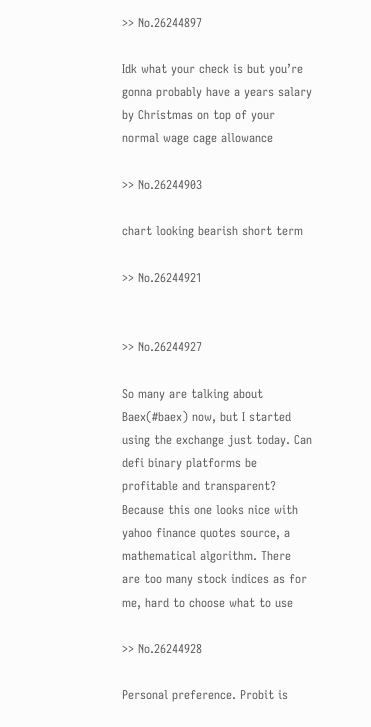>> No.26244897

Idk what your check is but you’re gonna probably have a years salary by Christmas on top of your normal wage cage allowance

>> No.26244903

chart looking bearish short term

>> No.26244921


>> No.26244927

So many are talking about Baex(#baex) now, but I started using the exchange just today. Can defi binary platforms be profitable and transparent? Because this one looks nice with yahoo finance quotes source, a mathematical algorithm. There are too many stock indices as for me, hard to choose what to use

>> No.26244928

Personal preference. Probit is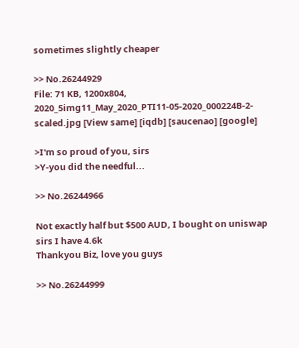sometimes slightly cheaper

>> No.26244929
File: 71 KB, 1200x804, 2020_5img11_May_2020_PTI11-05-2020_000224B-2-scaled.jpg [View same] [iqdb] [saucenao] [google]

>I'm so proud of you, sirs
>Y-you did the needful...

>> No.26244966

Not exactly half but $500 AUD, I bought on uniswap sirs I have 4.6k
Thankyou Biz, love you guys

>> No.26244999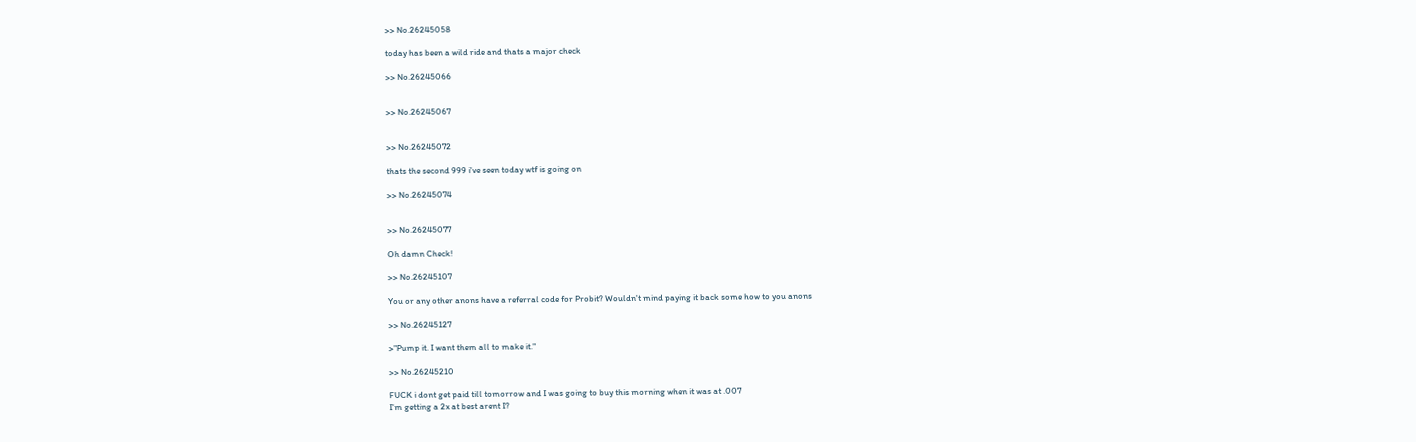>> No.26245058

today has been a wild ride and thats a major check

>> No.26245066


>> No.26245067


>> No.26245072

thats the second 999 i've seen today wtf is going on

>> No.26245074


>> No.26245077

Oh damn Check!

>> No.26245107

You or any other anons have a referral code for Probit? Wouldn't mind paying it back some how to you anons

>> No.26245127

>"Pump it. I want them all to make it."

>> No.26245210

FUCK i dont get paid till tomorrow and I was going to buy this morning when it was at .007
I'm getting a 2x at best arent I?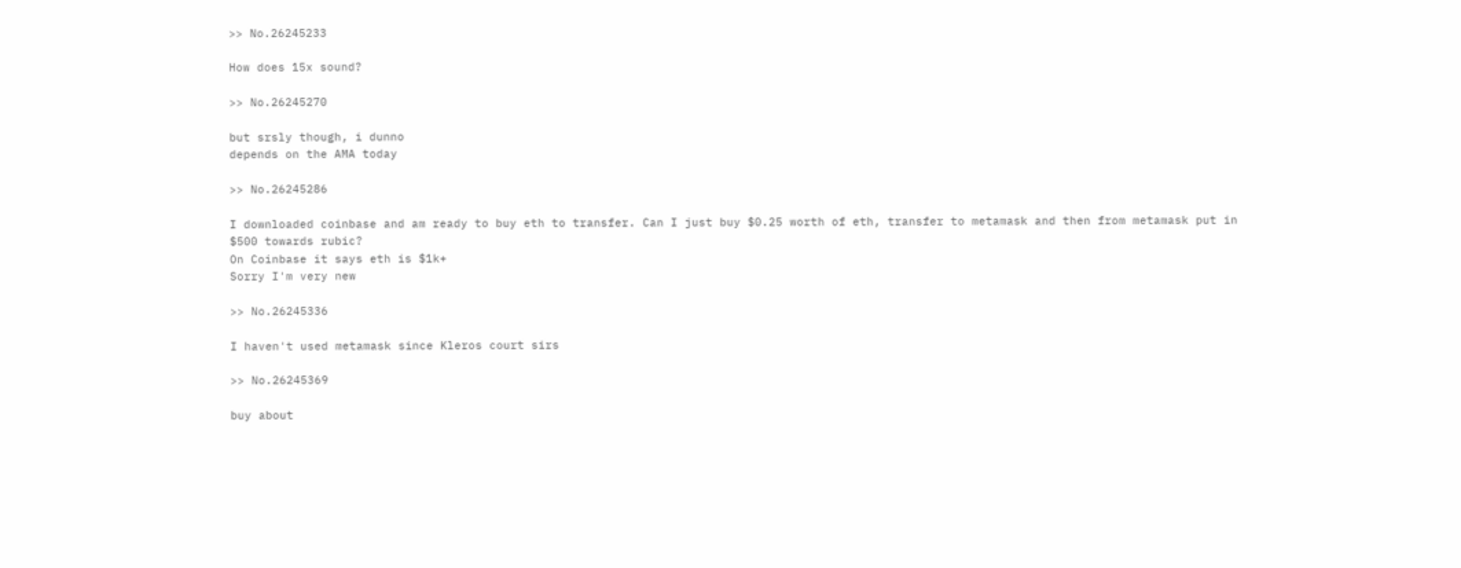>> No.26245233

How does 15x sound?

>> No.26245270

but srsly though, i dunno
depends on the AMA today

>> No.26245286

I downloaded coinbase and am ready to buy eth to transfer. Can I just buy $0.25 worth of eth, transfer to metamask and then from metamask put in $500 towards rubic?
On Coinbase it says eth is $1k+
Sorry I'm very new

>> No.26245336

I haven't used metamask since Kleros court sirs

>> No.26245369

buy about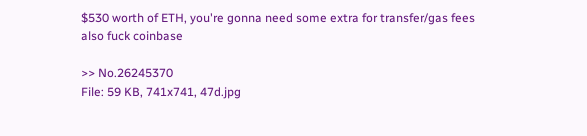$530 worth of ETH, you're gonna need some extra for transfer/gas fees
also fuck coinbase

>> No.26245370
File: 59 KB, 741x741, 47d.jpg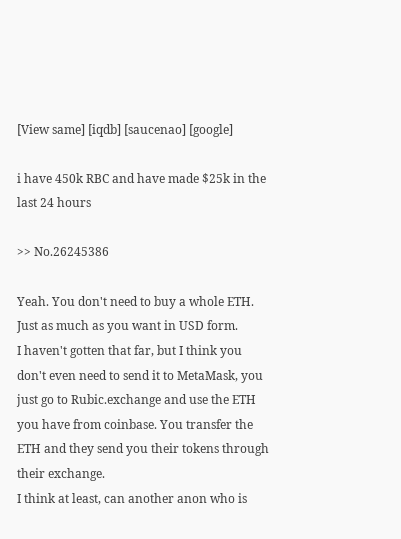[View same] [iqdb] [saucenao] [google]

i have 450k RBC and have made $25k in the last 24 hours

>> No.26245386

Yeah. You don't need to buy a whole ETH. Just as much as you want in USD form.
I haven't gotten that far, but I think you don't even need to send it to MetaMask, you just go to Rubic.exchange and use the ETH you have from coinbase. You transfer the ETH and they send you their tokens through their exchange.
I think at least, can another anon who is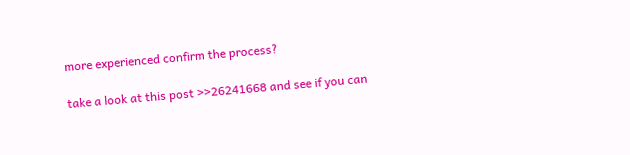more experienced confirm the process?

take a look at this post >>26241668 and see if you can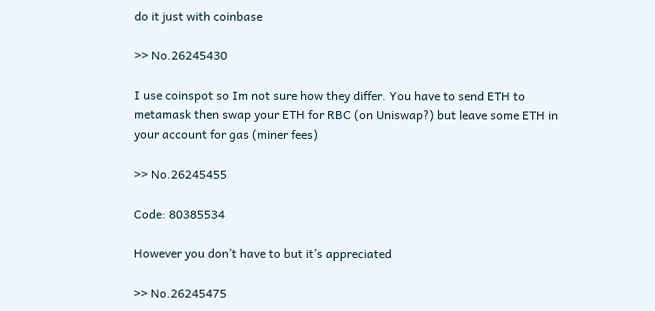do it just with coinbase

>> No.26245430

I use coinspot so Im not sure how they differ. You have to send ETH to metamask then swap your ETH for RBC (on Uniswap?) but leave some ETH in your account for gas (miner fees)

>> No.26245455

Code: 80385534

However you don’t have to but it’s appreciated

>> No.26245475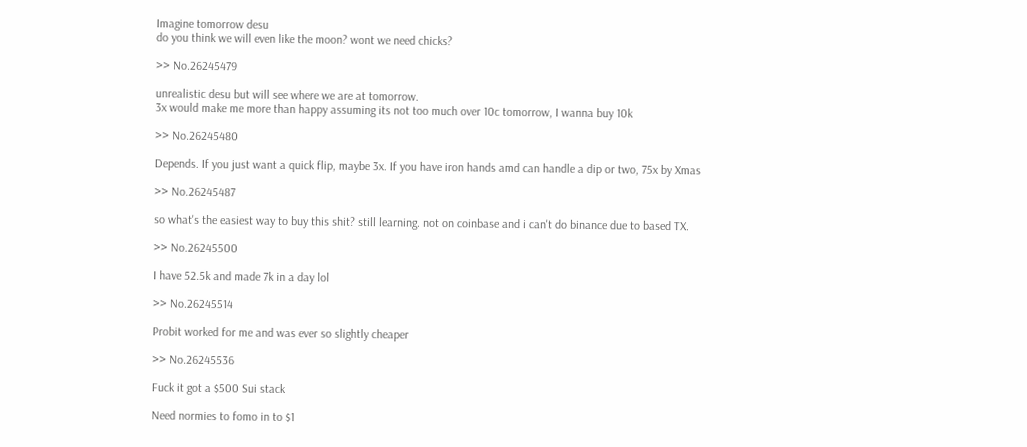Imagine tomorrow desu
do you think we will even like the moon? wont we need chicks?

>> No.26245479

unrealistic desu but will see where we are at tomorrow.
3x would make me more than happy assuming its not too much over 10c tomorrow, I wanna buy 10k

>> No.26245480

Depends. If you just want a quick flip, maybe 3x. If you have iron hands amd can handle a dip or two, 75x by Xmas

>> No.26245487

so what's the easiest way to buy this shit? still learning. not on coinbase and i can't do binance due to based TX.

>> No.26245500

I have 52.5k and made 7k in a day lol

>> No.26245514

Probit worked for me and was ever so slightly cheaper

>> No.26245536

Fuck it got a $500 Sui stack

Need normies to fomo in to $1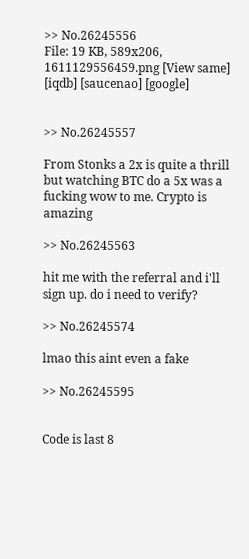>> No.26245556
File: 19 KB, 589x206, 1611129556459.png [View same] [iqdb] [saucenao] [google]


>> No.26245557

From Stonks a 2x is quite a thrill but watching BTC do a 5x was a fucking wow to me. Crypto is amazing

>> No.26245563

hit me with the referral and i'll sign up. do i need to verify?

>> No.26245574

lmao this aint even a fake

>> No.26245595


Code is last 8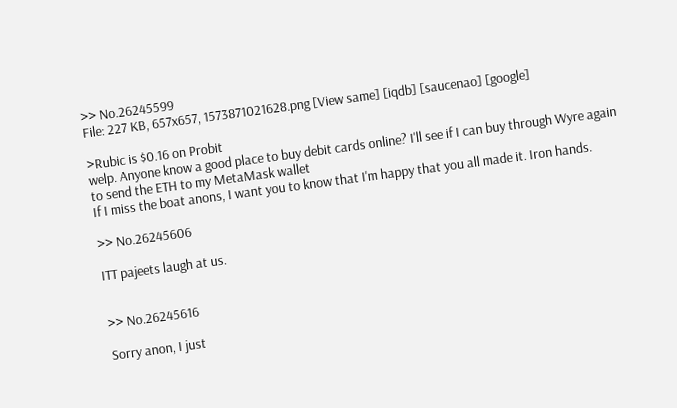>> No.26245599
File: 227 KB, 657x657, 1573871021628.png [View same] [iqdb] [saucenao] [google]

>Rubic is $0.16 on Probit
welp. Anyone know a good place to buy debit cards online? I'll see if I can buy through Wyre again to send the ETH to my MetaMask wallet
If I miss the boat anons, I want you to know that I'm happy that you all made it. Iron hands.

>> No.26245606

ITT pajeets laugh at us.


>> No.26245616

Sorry anon, I just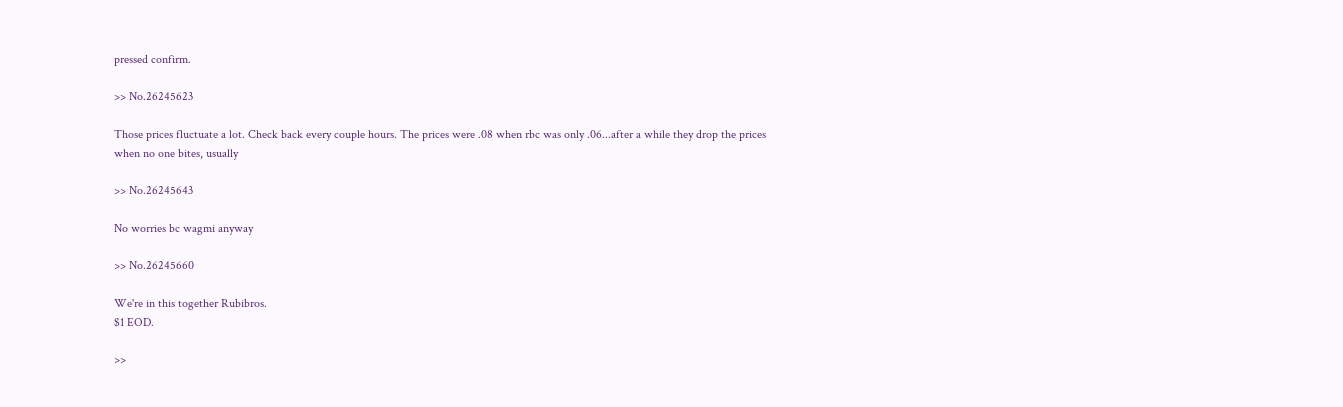pressed confirm.

>> No.26245623

Those prices fluctuate a lot. Check back every couple hours. The prices were .08 when rbc was only .06...after a while they drop the prices when no one bites, usually

>> No.26245643

No worries bc wagmi anyway

>> No.26245660

We're in this together Rubibros.
$1 EOD.

>>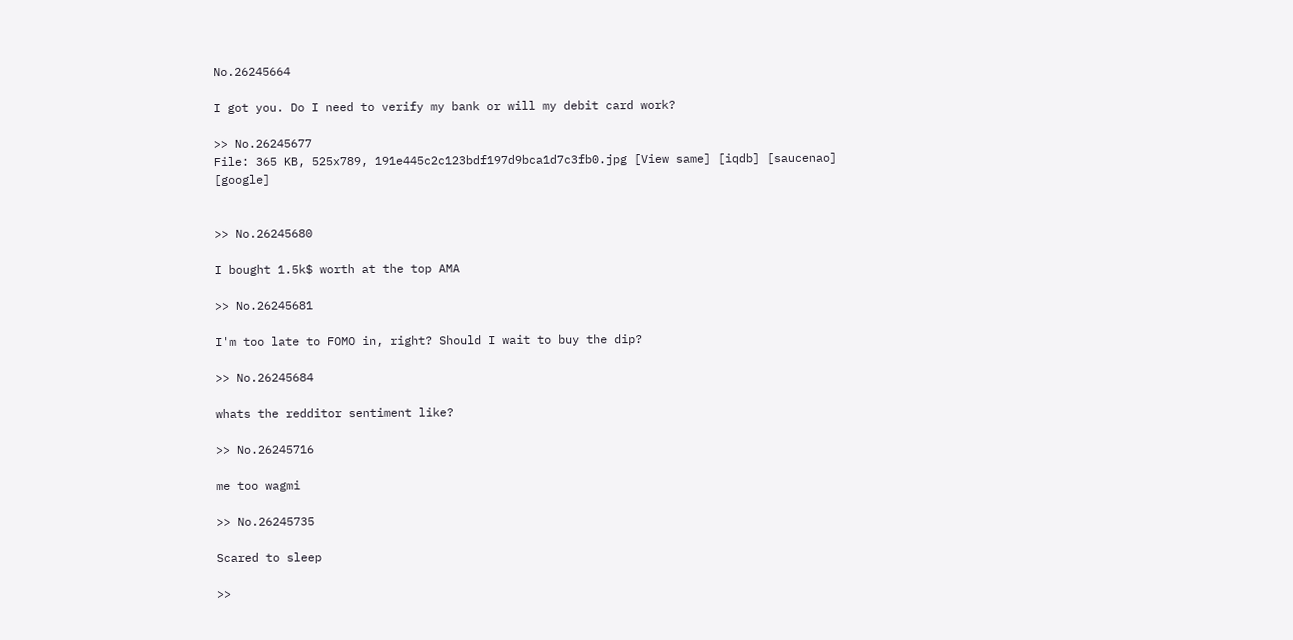No.26245664

I got you. Do I need to verify my bank or will my debit card work?

>> No.26245677
File: 365 KB, 525x789, 191e445c2c123bdf197d9bca1d7c3fb0.jpg [View same] [iqdb] [saucenao] [google]


>> No.26245680

I bought 1.5k$ worth at the top AMA

>> No.26245681

I'm too late to FOMO in, right? Should I wait to buy the dip?

>> No.26245684

whats the redditor sentiment like?

>> No.26245716

me too wagmi

>> No.26245735

Scared to sleep

>>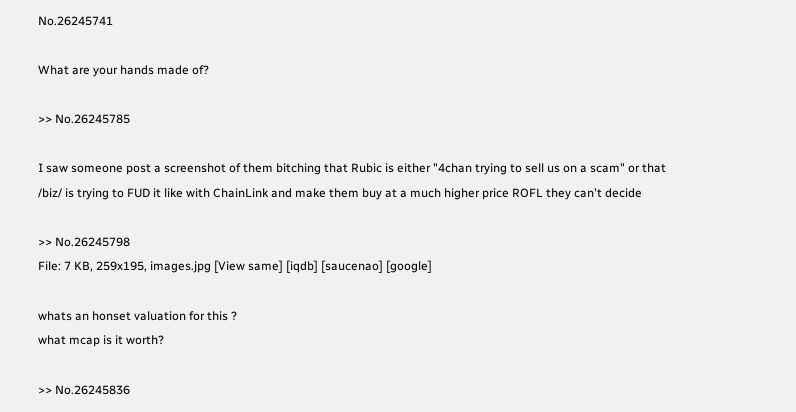No.26245741

What are your hands made of?

>> No.26245785

I saw someone post a screenshot of them bitching that Rubic is either "4chan trying to sell us on a scam" or that /biz/ is trying to FUD it like with ChainLink and make them buy at a much higher price ROFL they can't decide

>> No.26245798
File: 7 KB, 259x195, images.jpg [View same] [iqdb] [saucenao] [google]

whats an honset valuation for this ?
what mcap is it worth?

>> No.26245836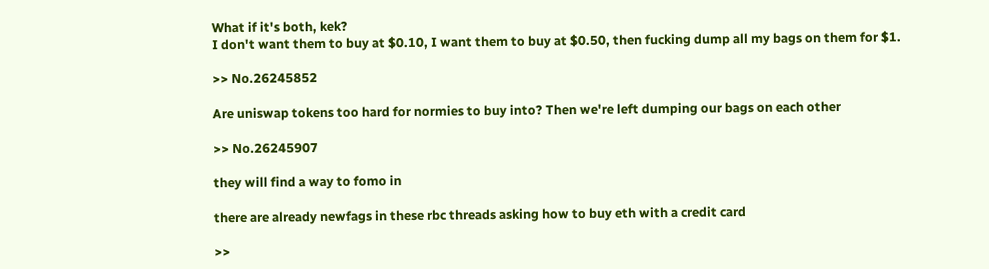What if it's both, kek?
I don't want them to buy at $0.10, I want them to buy at $0.50, then fucking dump all my bags on them for $1.

>> No.26245852

Are uniswap tokens too hard for normies to buy into? Then we're left dumping our bags on each other

>> No.26245907

they will find a way to fomo in

there are already newfags in these rbc threads asking how to buy eth with a credit card

>>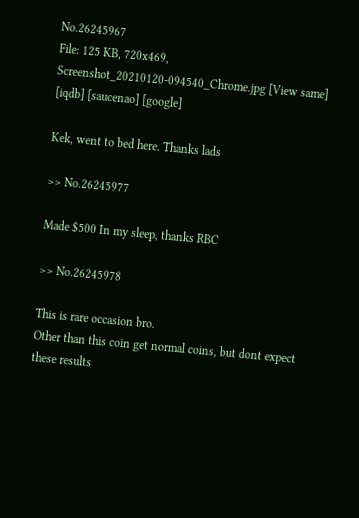No.26245967
File: 125 KB, 720x469, Screenshot_20210120-094540_Chrome.jpg [View same] [iqdb] [saucenao] [google]

Kek, went to bed here. Thanks lads

>> No.26245977

Made $500 In my sleep, thanks RBC

>> No.26245978

This is rare occasion bro.
Other than this coin get normal coins, but dont expect these results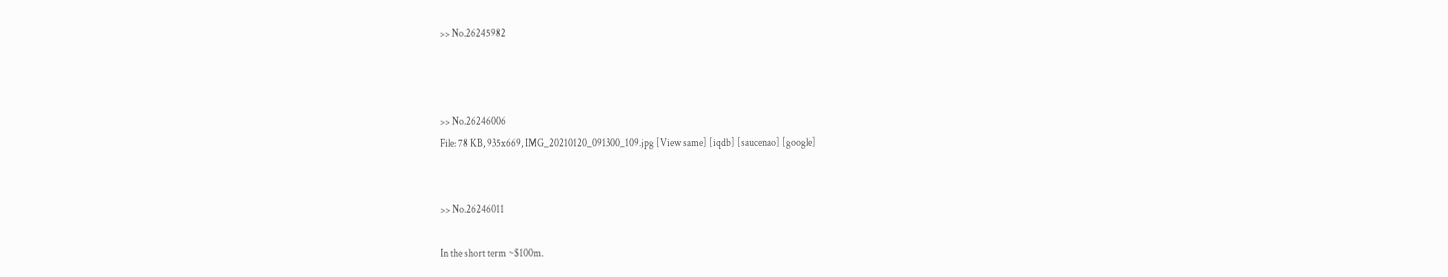>> No.26245982



>> No.26246006
File: 78 KB, 935x669, IMG_20210120_091300_109.jpg [View same] [iqdb] [saucenao] [google]


>> No.26246011

In the short term ~$100m.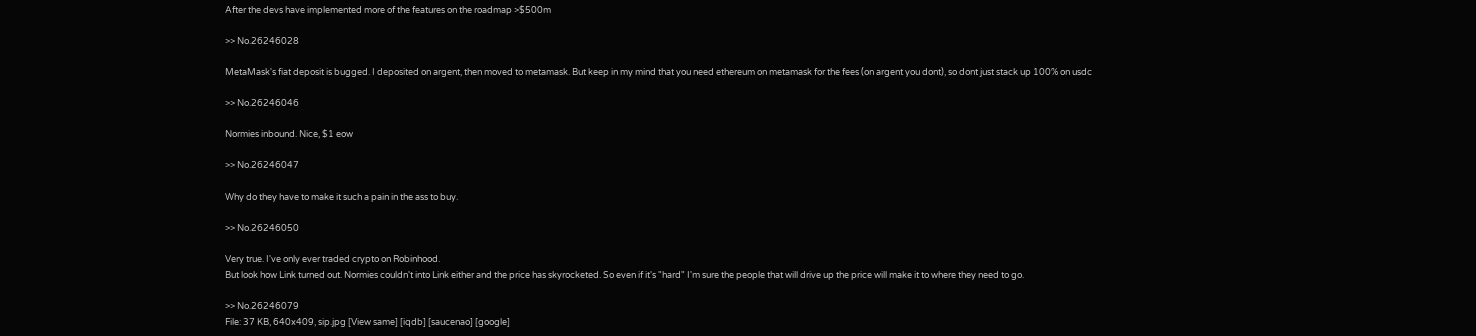After the devs have implemented more of the features on the roadmap >$500m

>> No.26246028

MetaMask's fiat deposit is bugged. I deposited on argent, then moved to metamask. But keep in my mind that you need ethereum on metamask for the fees (on argent you dont), so dont just stack up 100% on usdc

>> No.26246046

Normies inbound. Nice, $1 eow

>> No.26246047

Why do they have to make it such a pain in the ass to buy.

>> No.26246050

Very true. I've only ever traded crypto on Robinhood.
But look how Link turned out. Normies couldn't into Link either and the price has skyrocketed. So even if it's "hard" I'm sure the people that will drive up the price will make it to where they need to go.

>> No.26246079
File: 37 KB, 640x409, sip.jpg [View same] [iqdb] [saucenao] [google]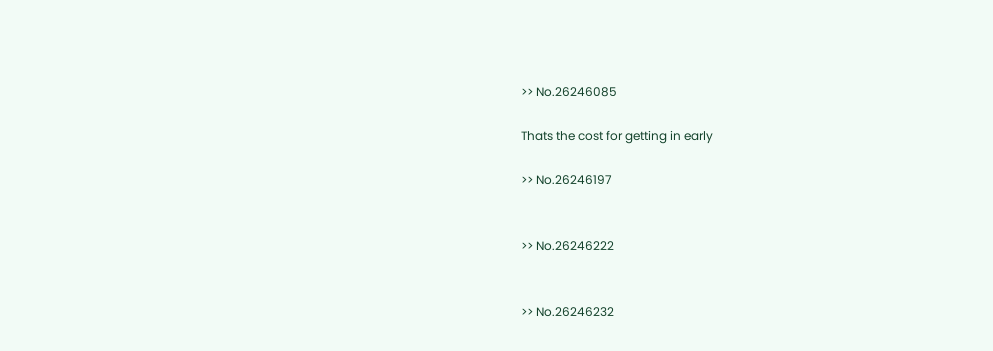>> No.26246085

Thats the cost for getting in early

>> No.26246197


>> No.26246222


>> No.26246232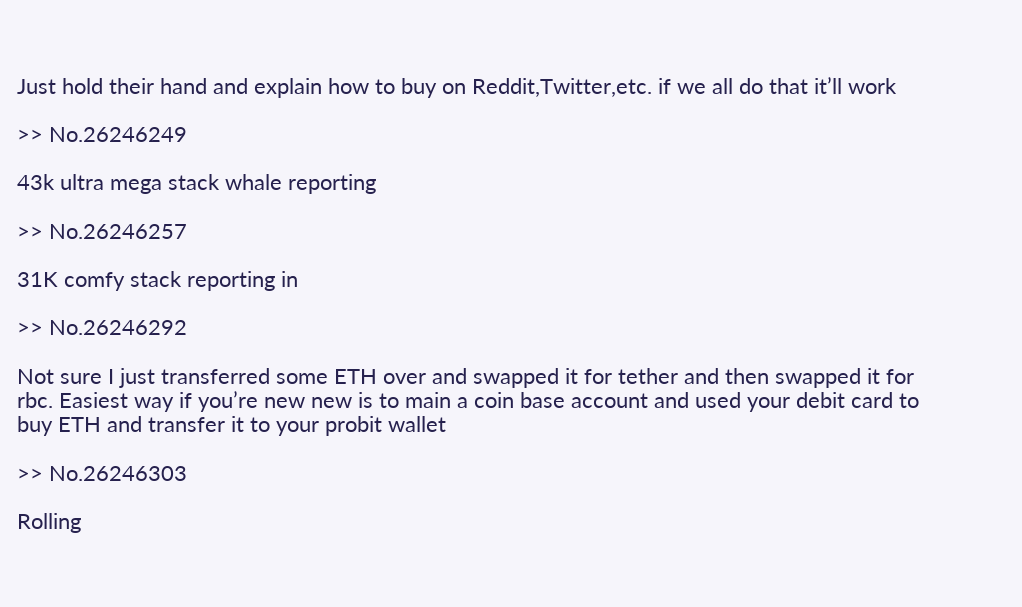Just hold their hand and explain how to buy on Reddit,Twitter,etc. if we all do that it’ll work

>> No.26246249

43k ultra mega stack whale reporting

>> No.26246257

31K comfy stack reporting in

>> No.26246292

Not sure I just transferred some ETH over and swapped it for tether and then swapped it for rbc. Easiest way if you’re new new is to main a coin base account and used your debit card to buy ETH and transfer it to your probit wallet

>> No.26246303

Rolling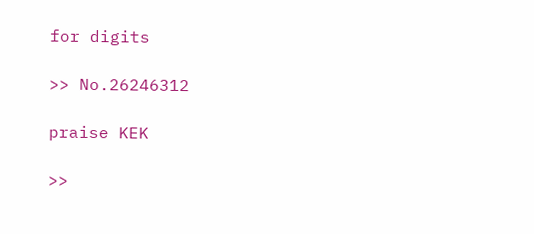for digits

>> No.26246312

praise KEK

>>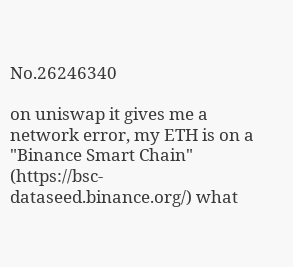No.26246340

on uniswap it gives me a network error, my ETH is on a "Binance Smart Chain" (https://bsc-dataseed.binance.org/) what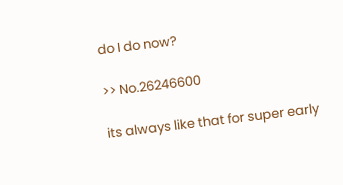do I do now?

>> No.26246600

its always like that for super early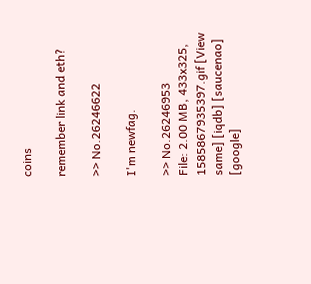coins

remember link and eth?

>> No.26246622

I'm newfag.

>> No.26246953
File: 2.00 MB, 433x325, 1585867935397.gif [View same] [iqdb] [saucenao] [google]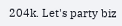204k. Let's party biz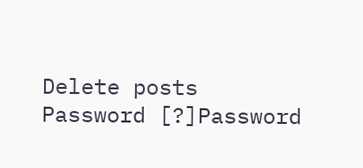Delete posts
Password [?]Password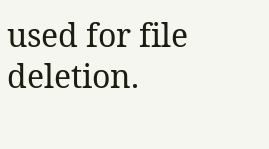used for file deletion.